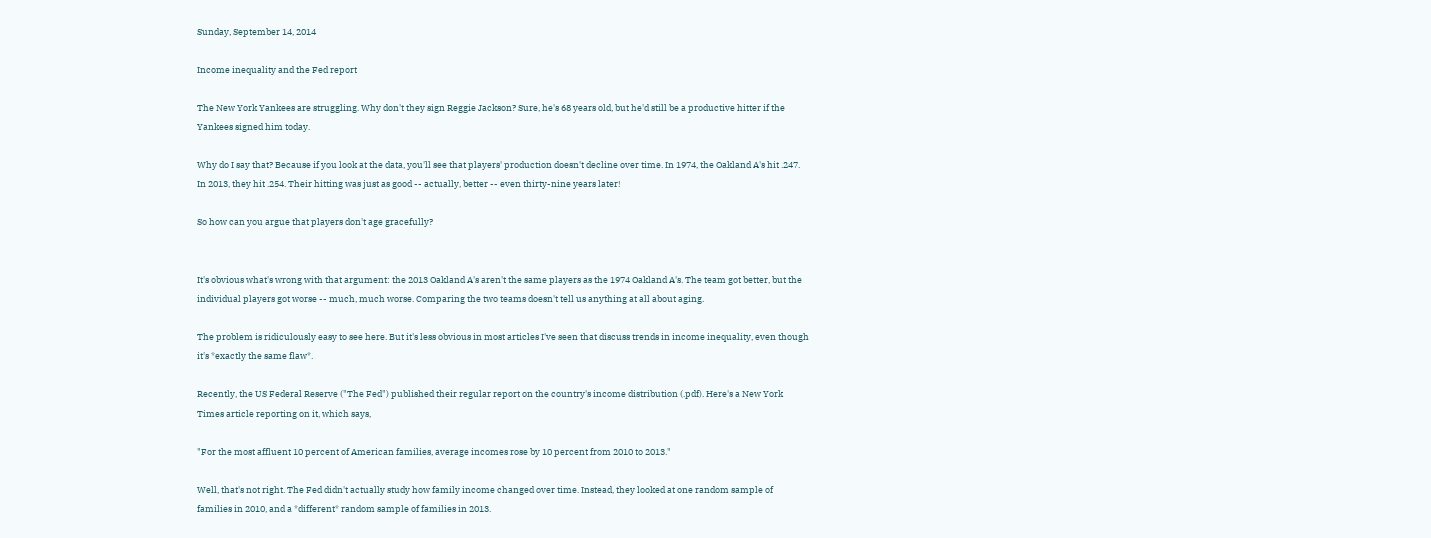Sunday, September 14, 2014

Income inequality and the Fed report

The New York Yankees are struggling. Why don't they sign Reggie Jackson? Sure, he's 68 years old, but he'd still be a productive hitter if the Yankees signed him today.

Why do I say that? Because if you look at the data, you'll see that players' production doesn't decline over time. In 1974, the Oakland A's hit .247. In 2013, they hit .254. Their hitting was just as good -- actually, better -- even thirty-nine years later!

So how can you argue that players don't age gracefully?


It's obvious what's wrong with that argument: the 2013 Oakland A's aren't the same players as the 1974 Oakland A's. The team got better, but the individual players got worse -- much, much worse. Comparing the two teams doesn't tell us anything at all about aging.

The problem is ridiculously easy to see here. But it's less obvious in most articles I've seen that discuss trends in income inequality, even though it's *exactly the same flaw*.

Recently, the US Federal Reserve ("The Fed") published their regular report on the country's income distribution (.pdf). Here's a New York Times article reporting on it, which says,

"For the most affluent 10 percent of American families, average incomes rose by 10 percent from 2010 to 2013."

Well, that's not right. The Fed didn't actually study how family income changed over time. Instead, they looked at one random sample of families in 2010, and a *different* random sample of families in 2013.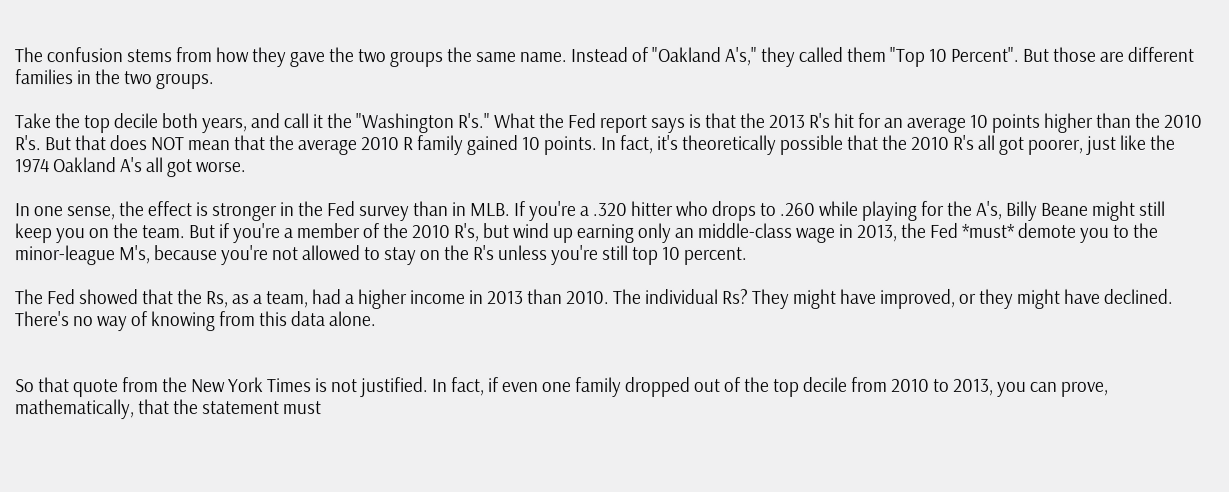The confusion stems from how they gave the two groups the same name. Instead of "Oakland A's," they called them "Top 10 Percent". But those are different families in the two groups.

Take the top decile both years, and call it the "Washington R's." What the Fed report says is that the 2013 R's hit for an average 10 points higher than the 2010 R's. But that does NOT mean that the average 2010 R family gained 10 points. In fact, it's theoretically possible that the 2010 R's all got poorer, just like the 1974 Oakland A's all got worse.

In one sense, the effect is stronger in the Fed survey than in MLB. If you're a .320 hitter who drops to .260 while playing for the A's, Billy Beane might still keep you on the team. But if you're a member of the 2010 R's, but wind up earning only an middle-class wage in 2013, the Fed *must* demote you to the minor-league M's, because you're not allowed to stay on the R's unless you're still top 10 percent.

The Fed showed that the Rs, as a team, had a higher income in 2013 than 2010. The individual Rs? They might have improved, or they might have declined. There's no way of knowing from this data alone.


So that quote from the New York Times is not justified. In fact, if even one family dropped out of the top decile from 2010 to 2013, you can prove, mathematically, that the statement must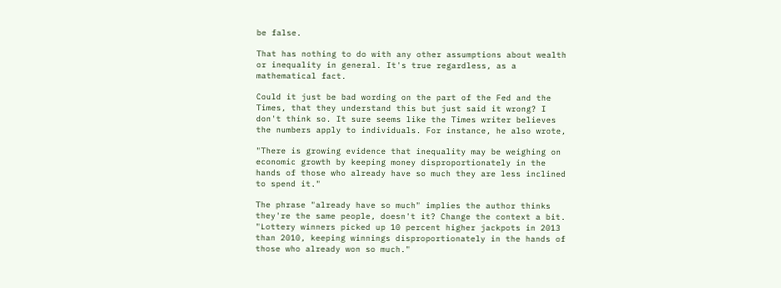be false.

That has nothing to do with any other assumptions about wealth or inequality in general. It's true regardless, as a mathematical fact.

Could it just be bad wording on the part of the Fed and the Times, that they understand this but just said it wrong? I don't think so. It sure seems like the Times writer believes the numbers apply to individuals. For instance, he also wrote,

"There is growing evidence that inequality may be weighing on economic growth by keeping money disproportionately in the hands of those who already have so much they are less inclined to spend it."

The phrase "already have so much" implies the author thinks they're the same people, doesn't it? Change the context a bit. "Lottery winners picked up 10 percent higher jackpots in 2013 than 2010, keeping winnings disproportionately in the hands of those who already won so much."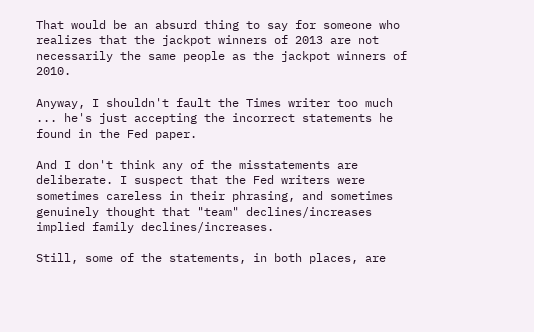That would be an absurd thing to say for someone who realizes that the jackpot winners of 2013 are not necessarily the same people as the jackpot winners of 2010.

Anyway, I shouldn't fault the Times writer too much ... he's just accepting the incorrect statements he found in the Fed paper.

And I don't think any of the misstatements are deliberate. I suspect that the Fed writers were sometimes careless in their phrasing, and sometimes genuinely thought that "team" declines/increases implied family declines/increases.

Still, some of the statements, in both places, are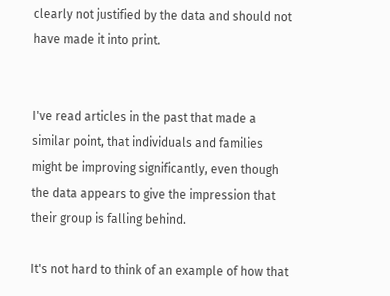clearly not justified by the data and should not have made it into print.


I've read articles in the past that made a similar point, that individuals and families might be improving significantly, even though the data appears to give the impression that their group is falling behind.

It's not hard to think of an example of how that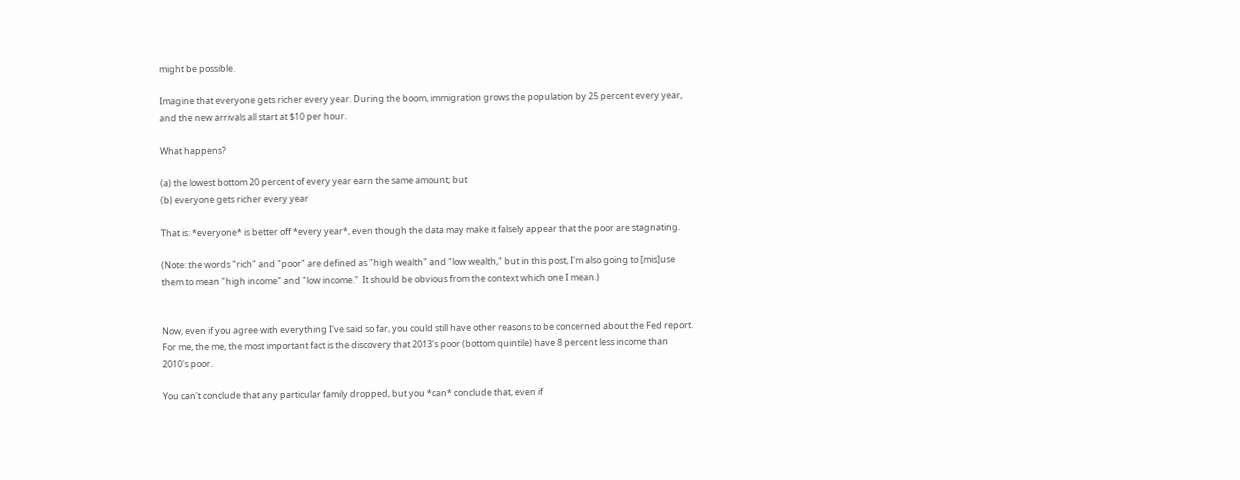might be possible.

Imagine that everyone gets richer every year. During the boom, immigration grows the population by 25 percent every year, and the new arrivals all start at $10 per hour.

What happens?

(a) the lowest bottom 20 percent of every year earn the same amount; but
(b) everyone gets richer every year

That is: *everyone* is better off *every year*, even though the data may make it falsely appear that the poor are stagnating.

(Note: the words "rich" and "poor" are defined as "high wealth" and "low wealth," but in this post, I'm also going to [mis]use them to mean "high income" and "low income."  It should be obvious from the context which one I mean.)


Now, even if you agree with everything I've said so far, you could still have other reasons to be concerned about the Fed report. For me, the me, the most important fact is the discovery that 2013's poor (bottom quintile) have 8 percent less income than 2010's poor.

You can't conclude that any particular family dropped, but you *can* conclude that, even if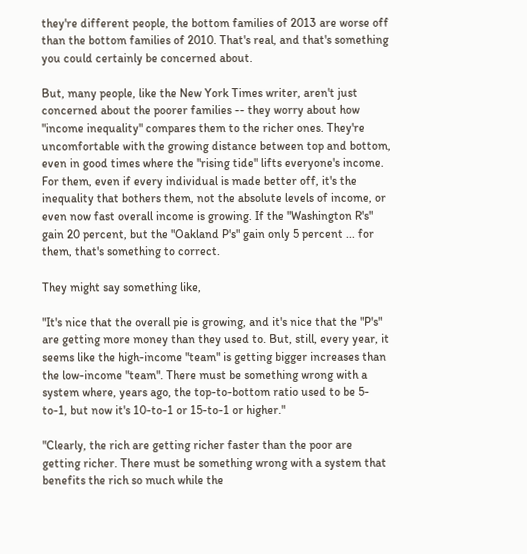they're different people, the bottom families of 2013 are worse off than the bottom families of 2010. That's real, and that's something you could certainly be concerned about.

But, many people, like the New York Times writer, aren't just concerned about the poorer families -- they worry about how "income inequality" compares them to the richer ones. They're uncomfortable with the growing distance between top and bottom, even in good times where the "rising tide" lifts everyone's income. For them, even if every individual is made better off, it's the inequality that bothers them, not the absolute levels of income, or even now fast overall income is growing. If the "Washington R's" gain 20 percent, but the "Oakland P's" gain only 5 percent ... for them, that's something to correct.

They might say something like,

"It's nice that the overall pie is growing, and it's nice that the "P's" are getting more money than they used to. But, still, every year, it seems like the high-income "team" is getting bigger increases than the low-income "team". There must be something wrong with a system where, years ago, the top-to-bottom ratio used to be 5-to-1, but now it's 10-to-1 or 15-to-1 or higher."

"Clearly, the rich are getting richer faster than the poor are getting richer. There must be something wrong with a system that benefits the rich so much while the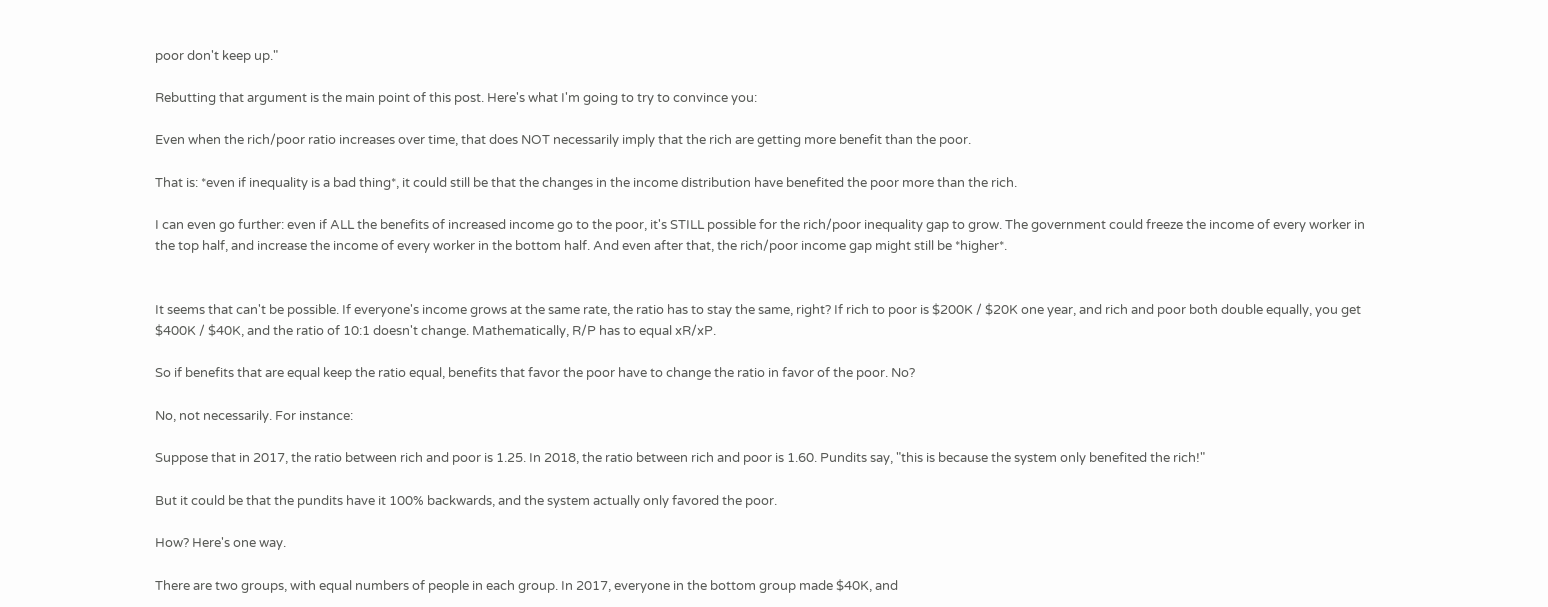poor don't keep up."

Rebutting that argument is the main point of this post. Here's what I'm going to try to convince you:

Even when the rich/poor ratio increases over time, that does NOT necessarily imply that the rich are getting more benefit than the poor.

That is: *even if inequality is a bad thing*, it could still be that the changes in the income distribution have benefited the poor more than the rich.

I can even go further: even if ALL the benefits of increased income go to the poor, it's STILL possible for the rich/poor inequality gap to grow. The government could freeze the income of every worker in the top half, and increase the income of every worker in the bottom half. And even after that, the rich/poor income gap might still be *higher*.


It seems that can't be possible. If everyone's income grows at the same rate, the ratio has to stay the same, right? If rich to poor is $200K / $20K one year, and rich and poor both double equally, you get $400K / $40K, and the ratio of 10:1 doesn't change. Mathematically, R/P has to equal xR/xP.

So if benefits that are equal keep the ratio equal, benefits that favor the poor have to change the ratio in favor of the poor. No?

No, not necessarily. For instance:

Suppose that in 2017, the ratio between rich and poor is 1.25. In 2018, the ratio between rich and poor is 1.60. Pundits say, "this is because the system only benefited the rich!"

But it could be that the pundits have it 100% backwards, and the system actually only favored the poor.

How? Here's one way.

There are two groups, with equal numbers of people in each group. In 2017, everyone in the bottom group made $40K, and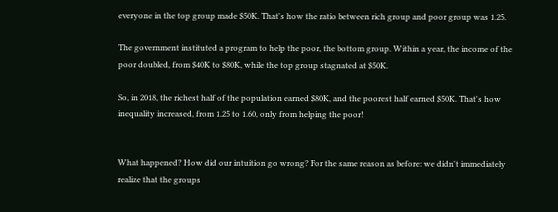everyone in the top group made $50K. That's how the ratio between rich group and poor group was 1.25.

The government instituted a program to help the poor, the bottom group. Within a year, the income of the poor doubled, from $40K to $80K, while the top group stagnated at $50K.

So, in 2018, the richest half of the population earned $80K, and the poorest half earned $50K. That's how inequality increased, from 1.25 to 1.60, only from helping the poor!


What happened? How did our intuition go wrong? For the same reason as before: we didn't immediately realize that the groups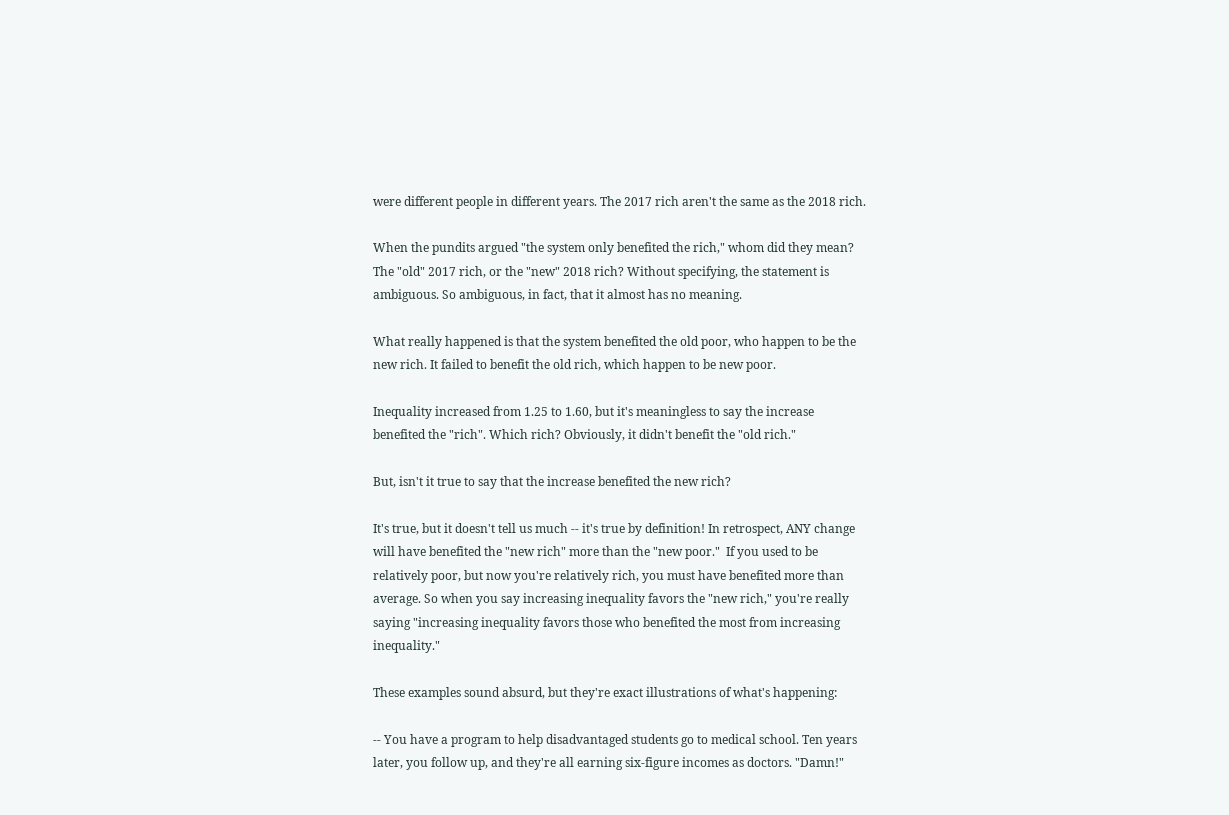were different people in different years. The 2017 rich aren't the same as the 2018 rich.

When the pundits argued "the system only benefited the rich," whom did they mean? The "old" 2017 rich, or the "new" 2018 rich? Without specifying, the statement is ambiguous. So ambiguous, in fact, that it almost has no meaning.

What really happened is that the system benefited the old poor, who happen to be the new rich. It failed to benefit the old rich, which happen to be new poor.

Inequality increased from 1.25 to 1.60, but it's meaningless to say the increase benefited the "rich". Which rich? Obviously, it didn't benefit the "old rich."

But, isn't it true to say that the increase benefited the new rich?

It's true, but it doesn't tell us much -- it's true by definition! In retrospect, ANY change will have benefited the "new rich" more than the "new poor."  If you used to be relatively poor, but now you're relatively rich, you must have benefited more than average. So when you say increasing inequality favors the "new rich," you're really saying "increasing inequality favors those who benefited the most from increasing inequality."

These examples sound absurd, but they're exact illustrations of what's happening:

-- You have a program to help disadvantaged students go to medical school. Ten years later, you follow up, and they're all earning six-figure incomes as doctors. "Damn!"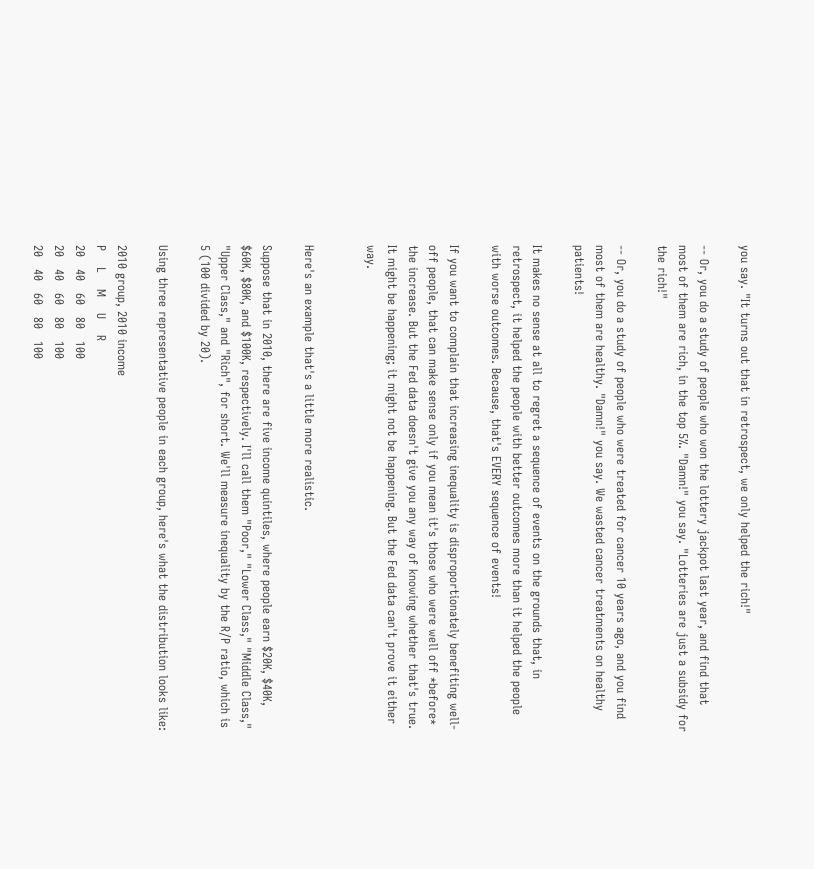you say. "It turns out that in retrospect, we only helped the rich!"

-- Or, you do a study of people who won the lottery jackpot last year, and find that most of them are rich, in the top 5%. "Damn!" you say. "Lotteries are just a subsidy for the rich!"

-- Or, you do a study of people who were treated for cancer 10 years ago, and you find most of them are healthy. "Damn!" you say. We wasted cancer treatments on healthy patients!

It makes no sense at all to regret a sequence of events on the grounds that, in retrospect, it helped the people with better outcomes more than it helped the people with worse outcomes. Because, that's EVERY sequence of events!

If you want to complain that increasing inequality is disproportionately benefiting well-off people, that can make sense only if you mean it's those who were well off *before* the increase. But the Fed data doesn't give you any way of knowing whether that's true. It might be happening; it might not be happening. But the Fed data can't prove it either way.


Here's an example that's a little more realistic.

Suppose that in 2010, there are five income quintiles, where people earn $20K, $40K, $60K, $80K, and $100K, respectively. I'll call them "Poor," "Lower Class," "Middle Class," "Upper Class," and "Rich", for short. We'll measure inequality by the R/P ratio, which is 5 (100 divided by 20).

Using three representative people in each group, here's what the distribution looks like:

2010 group, 2010 income
P    L    M    U    R
20   40   60   80   100
20   40   60   80   100
20   40   60   80   100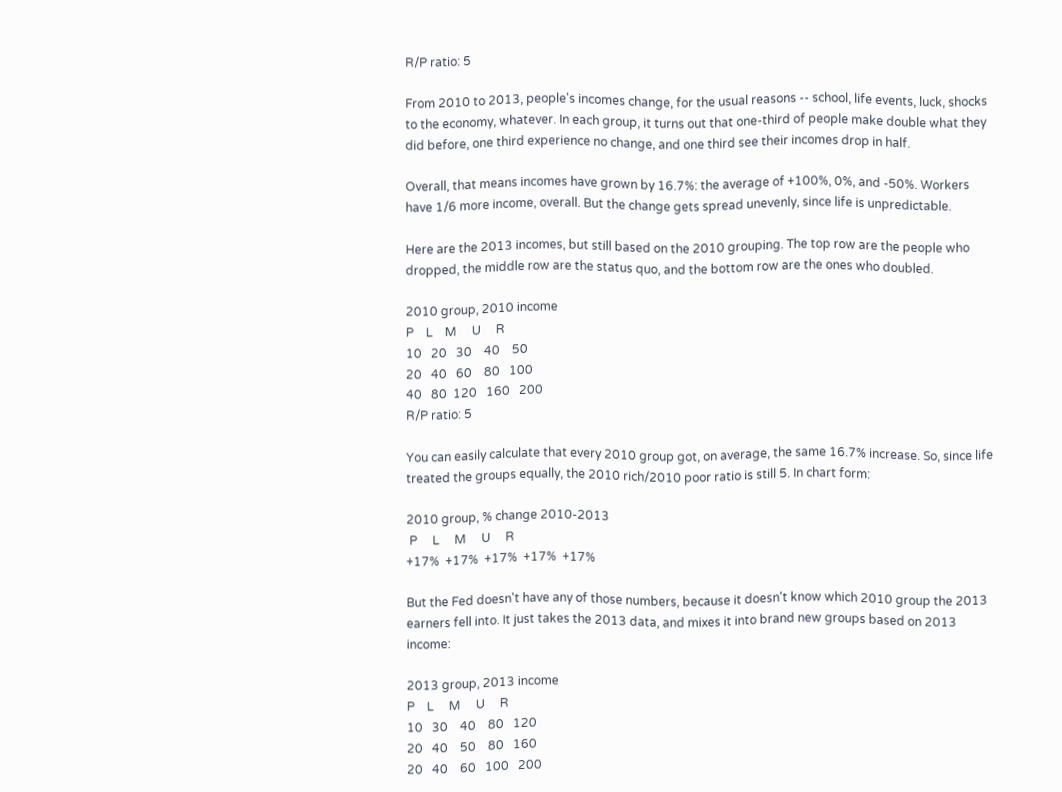R/P ratio: 5

From 2010 to 2013, people's incomes change, for the usual reasons -- school, life events, luck, shocks to the economy, whatever. In each group, it turns out that one-third of people make double what they did before, one third experience no change, and one third see their incomes drop in half.

Overall, that means incomes have grown by 16.7%: the average of +100%, 0%, and -50%. Workers have 1/6 more income, overall. But the change gets spread unevenly, since life is unpredictable.

Here are the 2013 incomes, but still based on the 2010 grouping. The top row are the people who dropped, the middle row are the status quo, and the bottom row are the ones who doubled.

2010 group, 2010 income
P    L    M     U     R
10   20   30    40    50
20   40   60    80   100
40   80  120   160   200
R/P ratio: 5

You can easily calculate that every 2010 group got, on average, the same 16.7% increase. So, since life treated the groups equally, the 2010 rich/2010 poor ratio is still 5. In chart form:

2010 group, % change 2010-2013
 P     L     M     U     R
+17%  +17%  +17%  +17%  +17%

But the Fed doesn't have any of those numbers, because it doesn't know which 2010 group the 2013 earners fell into. It just takes the 2013 data, and mixes it into brand new groups based on 2013 income:

2013 group, 2013 income
P    L     M     U     R
10   30    40    80   120
20   40    50    80   160
20   40    60   100   200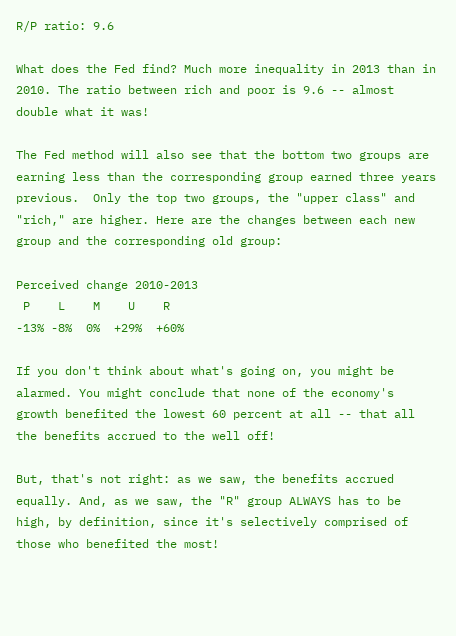R/P ratio: 9.6

What does the Fed find? Much more inequality in 2013 than in 2010. The ratio between rich and poor is 9.6 -- almost double what it was!

The Fed method will also see that the bottom two groups are earning less than the corresponding group earned three years previous.  Only the top two groups, the "upper class" and "rich," are higher. Here are the changes between each new group and the corresponding old group:

Perceived change 2010-2013
 P    L    M    U    R
-13% -8%  0%  +29%  +60%

If you don't think about what's going on, you might be alarmed. You might conclude that none of the economy's growth benefited the lowest 60 percent at all -- that all the benefits accrued to the well off!

But, that's not right: as we saw, the benefits accrued equally. And, as we saw, the "R" group ALWAYS has to be high, by definition, since it's selectively comprised of those who benefited the most!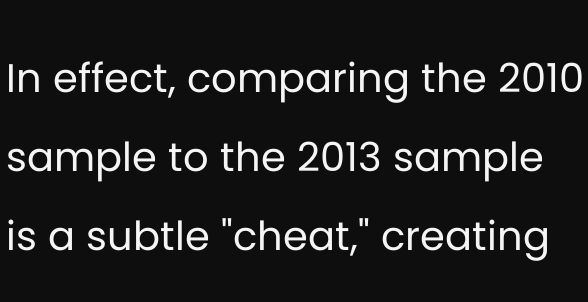In effect, comparing the 2010 sample to the 2013 sample is a subtle "cheat," creating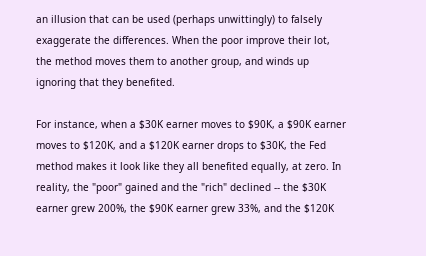an illusion that can be used (perhaps unwittingly) to falsely exaggerate the differences. When the poor improve their lot, the method moves them to another group, and winds up ignoring that they benefited.

For instance, when a $30K earner moves to $90K, a $90K earner moves to $120K, and a $120K earner drops to $30K, the Fed method makes it look like they all benefited equally, at zero. In reality, the "poor" gained and the "rich" declined -- the $30K earner grew 200%, the $90K earner grew 33%, and the $120K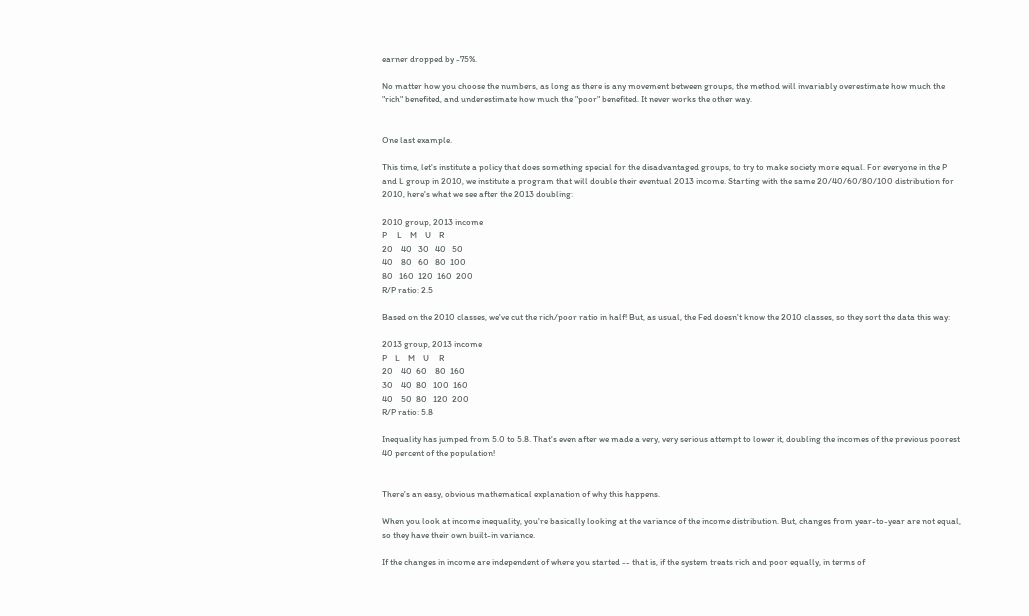earner dropped by -75%.

No matter how you choose the numbers, as long as there is any movement between groups, the method will invariably overestimate how much the "rich" benefited, and underestimate how much the "poor" benefited. It never works the other way.


One last example.

This time, let's institute a policy that does something special for the disadvantaged groups, to try to make society more equal. For everyone in the P and L group in 2010, we institute a program that will double their eventual 2013 income. Starting with the same 20/40/60/80/100 distribution for 2010, here's what we see after the 2013 doubling:

2010 group, 2013 income
P     L    M    U    R
20    40   30   40   50
40    80   60   80  100
80   160  120  160  200
R/P ratio: 2.5

Based on the 2010 classes, we've cut the rich/poor ratio in half! But, as usual, the Fed doesn't know the 2010 classes, so they sort the data this way:

2013 group, 2013 income
P    L    M    U     R
20    40  60    80  160
30    40  80   100  160
40    50  80   120  200
R/P ratio: 5.8

Inequality has jumped from 5.0 to 5.8. That's even after we made a very, very serious attempt to lower it, doubling the incomes of the previous poorest 40 percent of the population!


There's an easy, obvious mathematical explanation of why this happens.

When you look at income inequality, you're basically looking at the variance of the income distribution. But, changes from year-to-year are not equal, so they have their own built-in variance.

If the changes in income are independent of where you started -- that is, if the system treats rich and poor equally, in terms of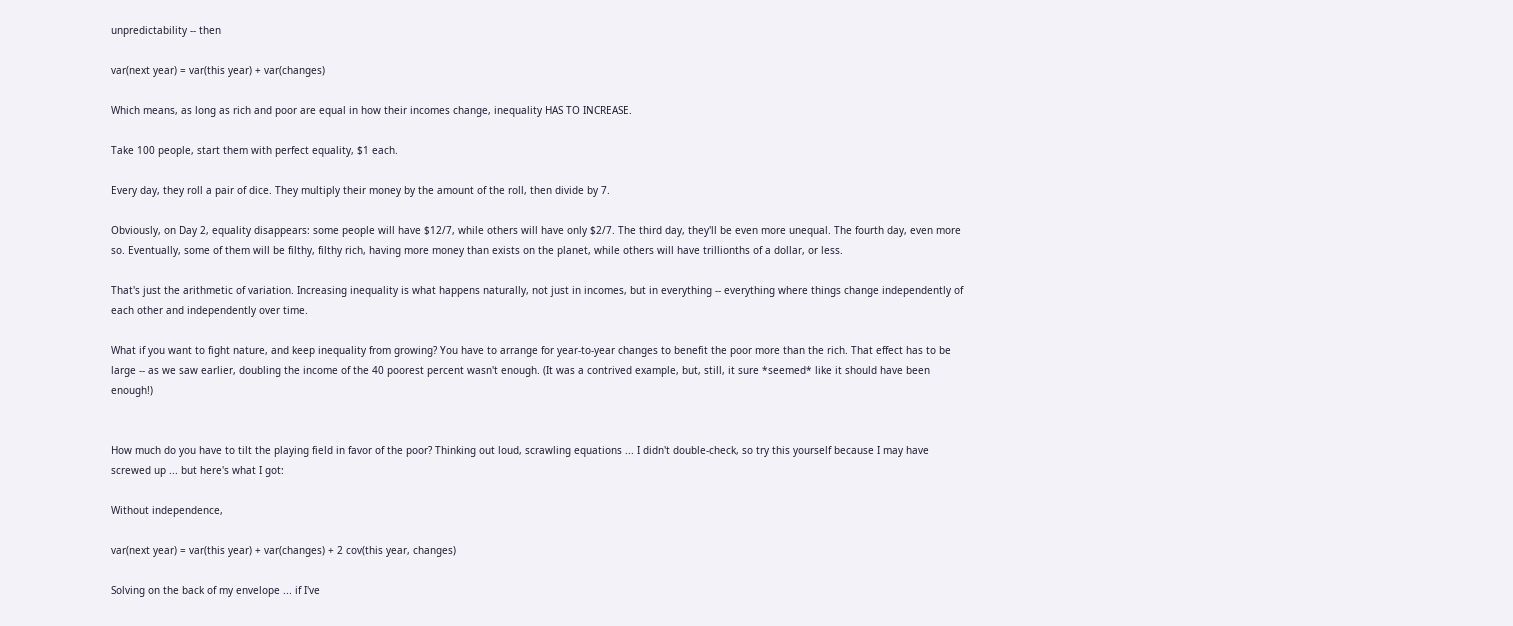unpredictability -- then

var(next year) = var(this year) + var(changes)

Which means, as long as rich and poor are equal in how their incomes change, inequality HAS TO INCREASE.

Take 100 people, start them with perfect equality, $1 each.

Every day, they roll a pair of dice. They multiply their money by the amount of the roll, then divide by 7.

Obviously, on Day 2, equality disappears: some people will have $12/7, while others will have only $2/7. The third day, they'll be even more unequal. The fourth day, even more so. Eventually, some of them will be filthy, filthy rich, having more money than exists on the planet, while others will have trillionths of a dollar, or less.

That's just the arithmetic of variation. Increasing inequality is what happens naturally, not just in incomes, but in everything -- everything where things change independently of each other and independently over time.

What if you want to fight nature, and keep inequality from growing? You have to arrange for year-to-year changes to benefit the poor more than the rich. That effect has to be large -- as we saw earlier, doubling the income of the 40 poorest percent wasn't enough. (It was a contrived example, but, still, it sure *seemed* like it should have been enough!)


How much do you have to tilt the playing field in favor of the poor? Thinking out loud, scrawling equations ... I didn't double-check, so try this yourself because I may have screwed up ... but here's what I got:

Without independence,

var(next year) = var(this year) + var(changes) + 2 cov(this year, changes)

Solving on the back of my envelope ... if I've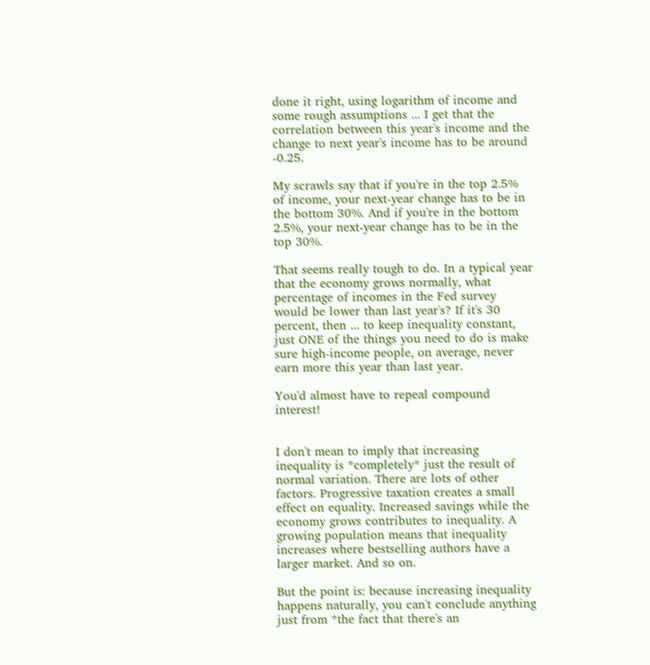done it right, using logarithm of income and some rough assumptions ... I get that the correlation between this year's income and the change to next year's income has to be around -0.25.

My scrawls say that if you're in the top 2.5% of income, your next-year change has to be in the bottom 30%. And if you're in the bottom 2.5%, your next-year change has to be in the top 30%.

That seems really tough to do. In a typical year that the economy grows normally, what percentage of incomes in the Fed survey would be lower than last year's? If it's 30 percent, then ... to keep inequality constant, just ONE of the things you need to do is make sure high-income people, on average, never earn more this year than last year.

You'd almost have to repeal compound interest!


I don't mean to imply that increasing inequality is *completely* just the result of normal variation. There are lots of other factors. Progressive taxation creates a small effect on equality. Increased savings while the economy grows contributes to inequality. A growing population means that inequality increases where bestselling authors have a larger market. And so on.

But the point is: because increasing inequality happens naturally, you can't conclude anything just from *the fact that there's an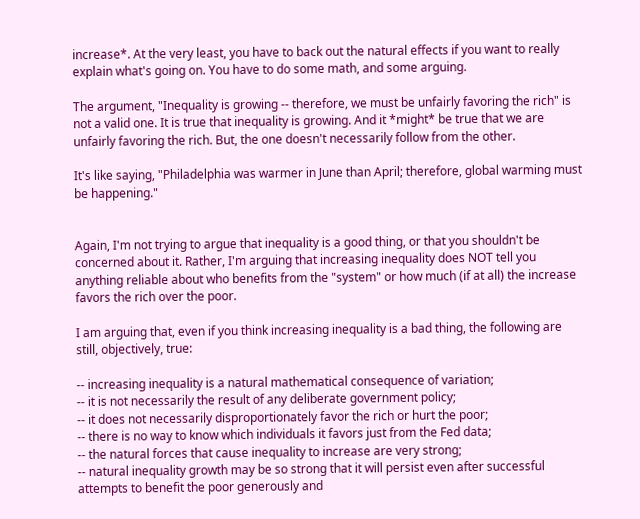increase*. At the very least, you have to back out the natural effects if you want to really explain what's going on. You have to do some math, and some arguing.

The argument, "Inequality is growing -- therefore, we must be unfairly favoring the rich" is not a valid one. It is true that inequality is growing. And it *might* be true that we are unfairly favoring the rich. But, the one doesn't necessarily follow from the other.

It's like saying, "Philadelphia was warmer in June than April; therefore, global warming must be happening."


Again, I'm not trying to argue that inequality is a good thing, or that you shouldn't be concerned about it. Rather, I'm arguing that increasing inequality does NOT tell you anything reliable about who benefits from the "system" or how much (if at all) the increase favors the rich over the poor.

I am arguing that, even if you think increasing inequality is a bad thing, the following are still, objectively, true:

-- increasing inequality is a natural mathematical consequence of variation;
-- it is not necessarily the result of any deliberate government policy;
-- it does not necessarily disproportionately favor the rich or hurt the poor;
-- there is no way to know which individuals it favors just from the Fed data;
-- the natural forces that cause inequality to increase are very strong;
-- natural inequality growth may be so strong that it will persist even after successful attempts to benefit the poor generously and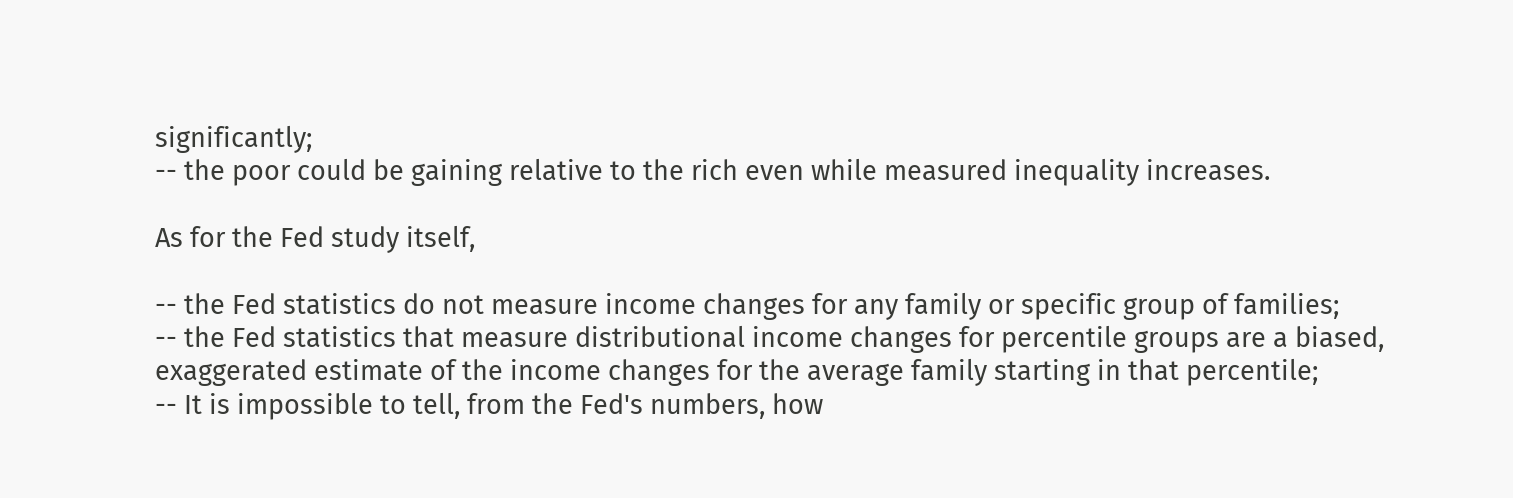significantly;
-- the poor could be gaining relative to the rich even while measured inequality increases.

As for the Fed study itself,

-- the Fed statistics do not measure income changes for any family or specific group of families;
-- the Fed statistics that measure distributional income changes for percentile groups are a biased, exaggerated estimate of the income changes for the average family starting in that percentile;
-- It is impossible to tell, from the Fed's numbers, how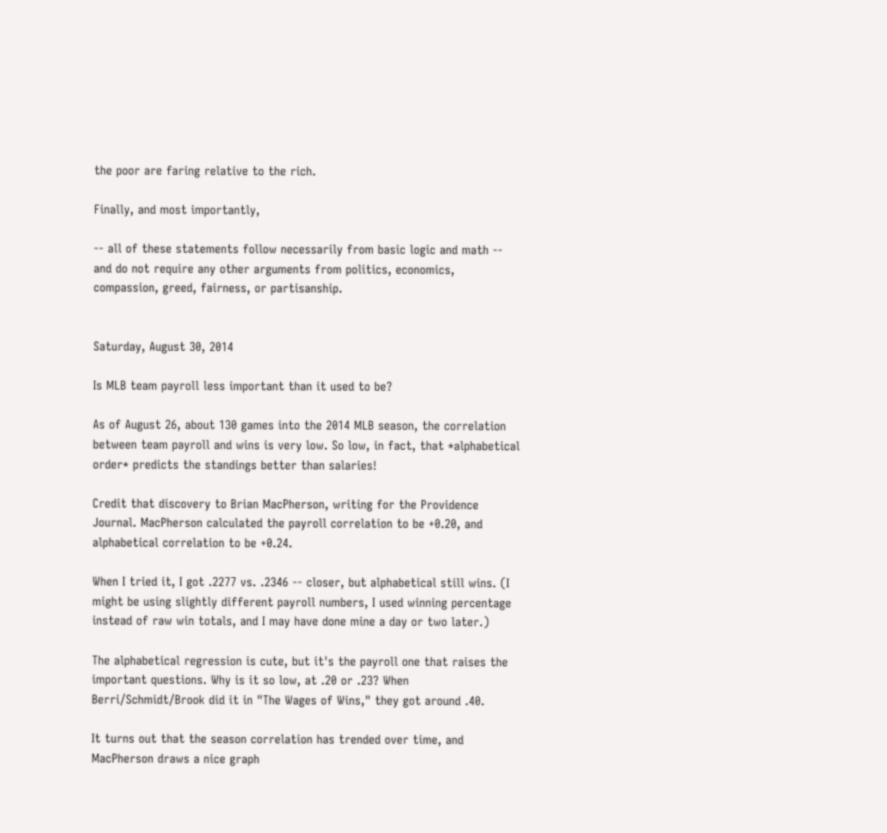the poor are faring relative to the rich.

Finally, and most importantly,

-- all of these statements follow necessarily from basic logic and math -- and do not require any other arguments from politics, economics, compassion, greed, fairness, or partisanship.


Saturday, August 30, 2014

Is MLB team payroll less important than it used to be?

As of August 26, about 130 games into the 2014 MLB season, the correlation between team payroll and wins is very low. So low, in fact, that *alphabetical order* predicts the standings better than salaries!

Credit that discovery to Brian MacPherson, writing for the Providence Journal. MacPherson calculated the payroll correlation to be +0.20, and alphabetical correlation to be +0.24.

When I tried it, I got .2277 vs. .2346 -- closer, but alphabetical still wins. (I might be using slightly different payroll numbers, I used winning percentage instead of raw win totals, and I may have done mine a day or two later.)

The alphabetical regression is cute, but it's the payroll one that raises the important questions. Why is it so low, at .20 or .23? When Berri/Schmidt/Brook did it in "The Wages of Wins," they got around .40.

It turns out that the season correlation has trended over time, and MacPherson draws a nice graph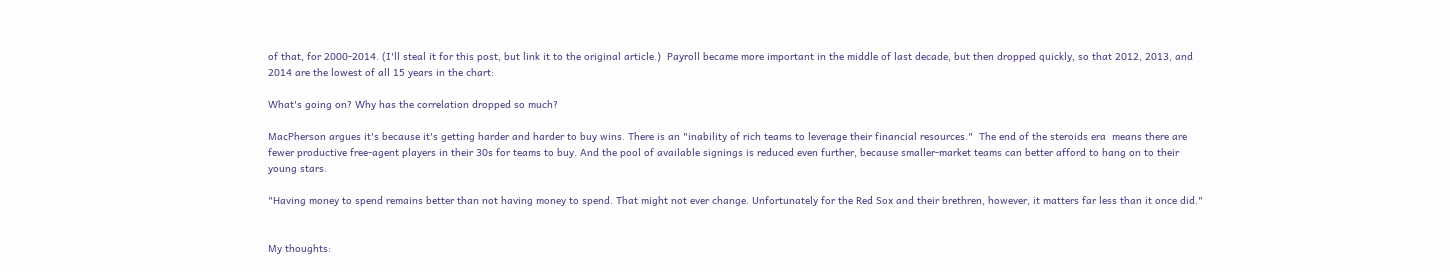of that, for 2000-2014. (I'll steal it for this post, but link it to the original article.)  Payroll became more important in the middle of last decade, but then dropped quickly, so that 2012, 2013, and 2014 are the lowest of all 15 years in the chart:

What's going on? Why has the correlation dropped so much?

MacPherson argues it's because it's getting harder and harder to buy wins. There is an "inability of rich teams to leverage their financial resources."  The end of the steroids era  means there are fewer productive free-agent players in their 30s for teams to buy. And the pool of available signings is reduced even further, because smaller-market teams can better afford to hang on to their young stars.

"Having money to spend remains better than not having money to spend. That might not ever change. Unfortunately for the Red Sox and their brethren, however, it matters far less than it once did."


My thoughts: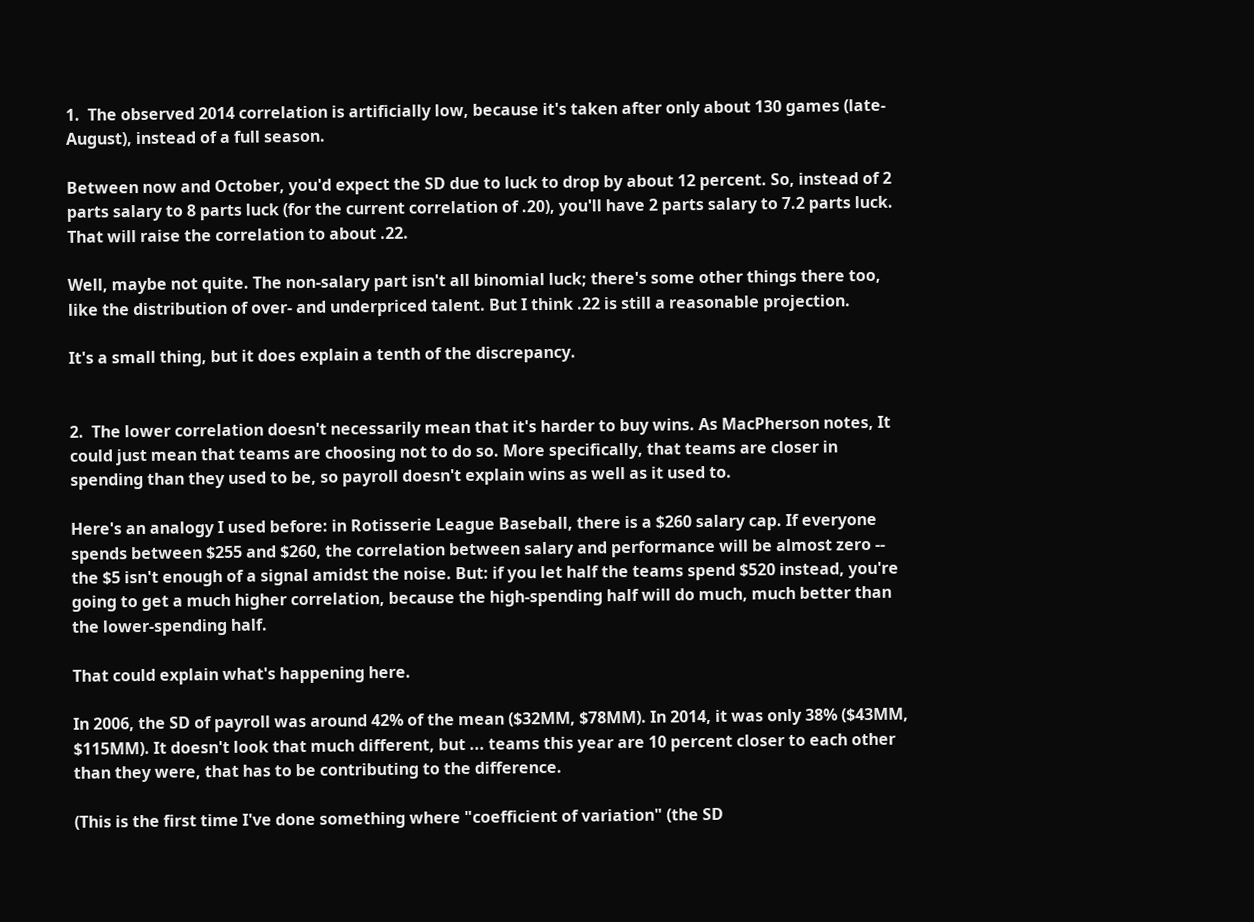1.  The observed 2014 correlation is artificially low, because it's taken after only about 130 games (late-August), instead of a full season.

Between now and October, you'd expect the SD due to luck to drop by about 12 percent. So, instead of 2 parts salary to 8 parts luck (for the current correlation of .20), you'll have 2 parts salary to 7.2 parts luck. That will raise the correlation to about .22.

Well, maybe not quite. The non-salary part isn't all binomial luck; there's some other things there too, like the distribution of over- and underpriced talent. But I think .22 is still a reasonable projection.

It's a small thing, but it does explain a tenth of the discrepancy.


2.  The lower correlation doesn't necessarily mean that it's harder to buy wins. As MacPherson notes, It could just mean that teams are choosing not to do so. More specifically, that teams are closer in spending than they used to be, so payroll doesn't explain wins as well as it used to.

Here's an analogy I used before: in Rotisserie League Baseball, there is a $260 salary cap. If everyone spends between $255 and $260, the correlation between salary and performance will be almost zero -- the $5 isn't enough of a signal amidst the noise. But: if you let half the teams spend $520 instead, you're going to get a much higher correlation, because the high-spending half will do much, much better than the lower-spending half.

That could explain what's happening here.

In 2006, the SD of payroll was around 42% of the mean ($32MM, $78MM). In 2014, it was only 38% ($43MM, $115MM). It doesn't look that much different, but ... teams this year are 10 percent closer to each other than they were, that has to be contributing to the difference.

(This is the first time I've done something where "coefficient of variation" (the SD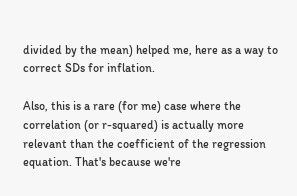divided by the mean) helped me, here as a way to correct SDs for inflation.

Also, this is a rare (for me) case where the correlation (or r-squared) is actually more relevant than the coefficient of the regression equation. That's because we're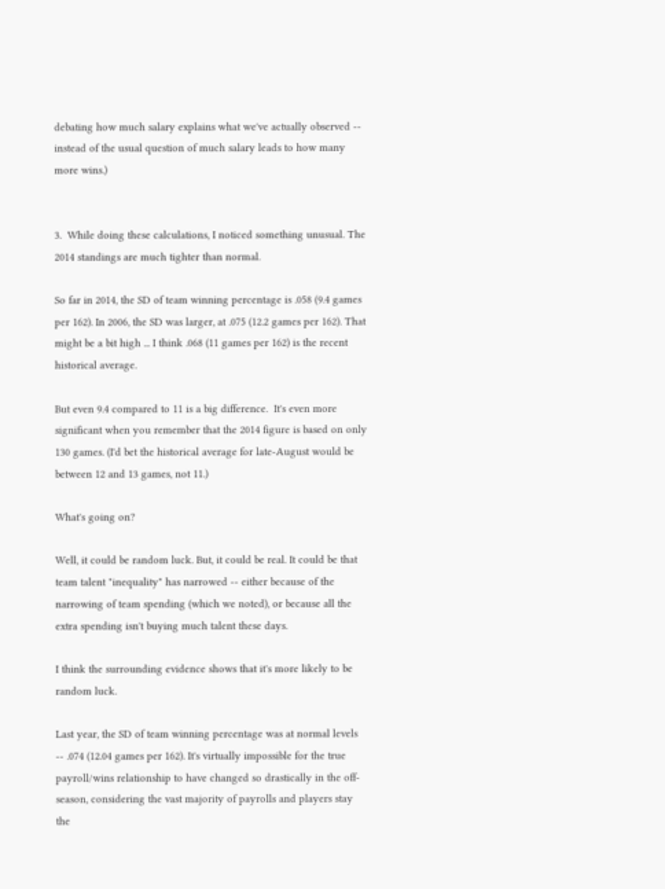debating how much salary explains what we've actually observed -- instead of the usual question of much salary leads to how many more wins.)


3.  While doing these calculations, I noticed something unusual. The 2014 standings are much tighter than normal.

So far in 2014, the SD of team winning percentage is .058 (9.4 games per 162). In 2006, the SD was larger, at .075 (12.2 games per 162). That might be a bit high ... I think .068 (11 games per 162) is the recent historical average.

But even 9.4 compared to 11 is a big difference.  It's even more significant when you remember that the 2014 figure is based on only 130 games. (I'd bet the historical average for late-August would be between 12 and 13 games, not 11.)

What's going on?

Well, it could be random luck. But, it could be real. It could be that team talent "inequality" has narrowed -- either because of the narrowing of team spending (which we noted), or because all the extra spending isn't buying much talent these days.

I think the surrounding evidence shows that it's more likely to be random luck.

Last year, the SD of team winning percentage was at normal levels -- .074 (12.04 games per 162). It's virtually impossible for the true payroll/wins relationship to have changed so drastically in the off-season, considering the vast majority of payrolls and players stay the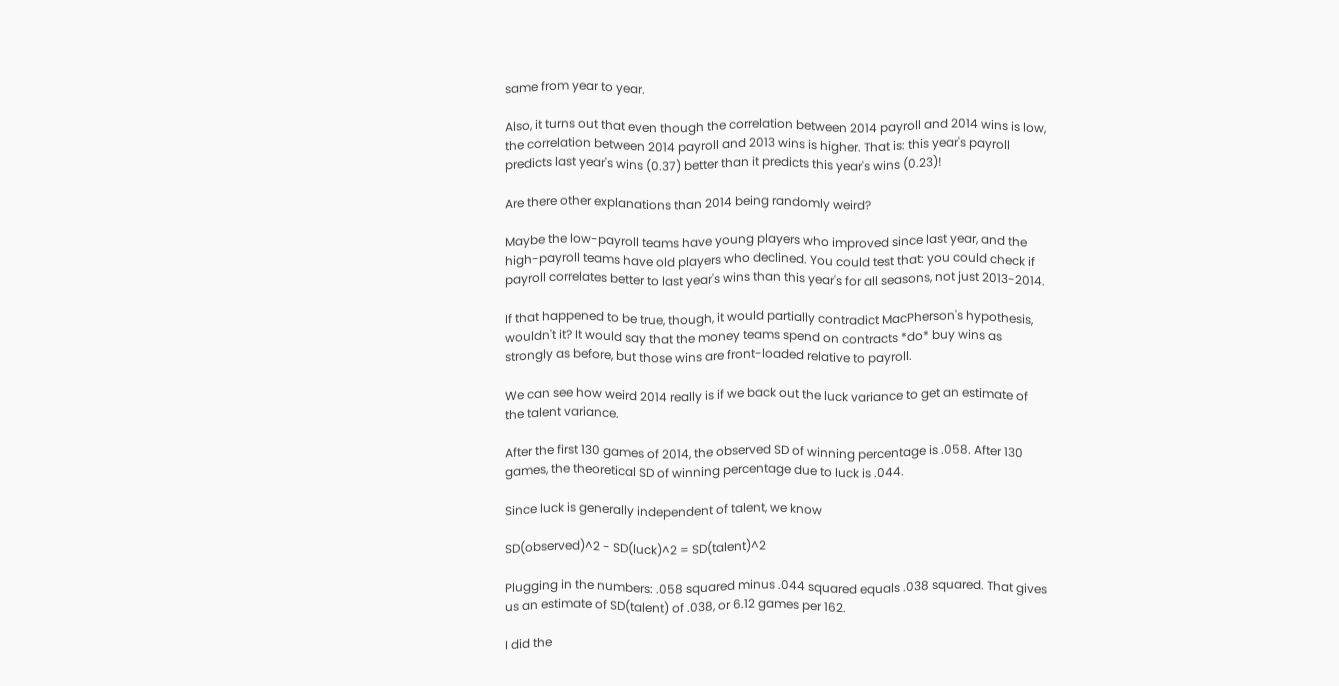same from year to year.

Also, it turns out that even though the correlation between 2014 payroll and 2014 wins is low, the correlation between 2014 payroll and 2013 wins is higher. That is: this year's payroll predicts last year's wins (0.37) better than it predicts this year's wins (0.23)!

Are there other explanations than 2014 being randomly weird?

Maybe the low-payroll teams have young players who improved since last year, and the high-payroll teams have old players who declined. You could test that: you could check if payroll correlates better to last year's wins than this year's for all seasons, not just 2013-2014.

If that happened to be true, though, it would partially contradict MacPherson's hypothesis, wouldn't it? It would say that the money teams spend on contracts *do* buy wins as strongly as before, but those wins are front-loaded relative to payroll.

We can see how weird 2014 really is if we back out the luck variance to get an estimate of the talent variance.

After the first 130 games of 2014, the observed SD of winning percentage is .058. After 130 games, the theoretical SD of winning percentage due to luck is .044.

Since luck is generally independent of talent, we know

SD(observed)^2 - SD(luck)^2 = SD(talent)^2

Plugging in the numbers: .058 squared minus .044 squared equals .038 squared. That gives us an estimate of SD(talent) of .038, or 6.12 games per 162.

I did the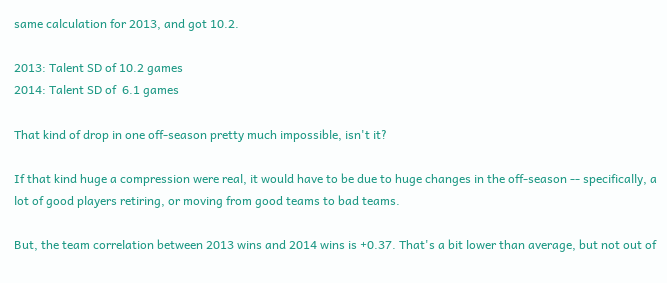same calculation for 2013, and got 10.2.

2013: Talent SD of 10.2 games
2014: Talent SD of  6.1 games

That kind of drop in one off-season pretty much impossible, isn't it?

If that kind huge a compression were real, it would have to be due to huge changes in the off-season -- specifically, a lot of good players retiring, or moving from good teams to bad teams.

But, the team correlation between 2013 wins and 2014 wins is +0.37. That's a bit lower than average, but not out of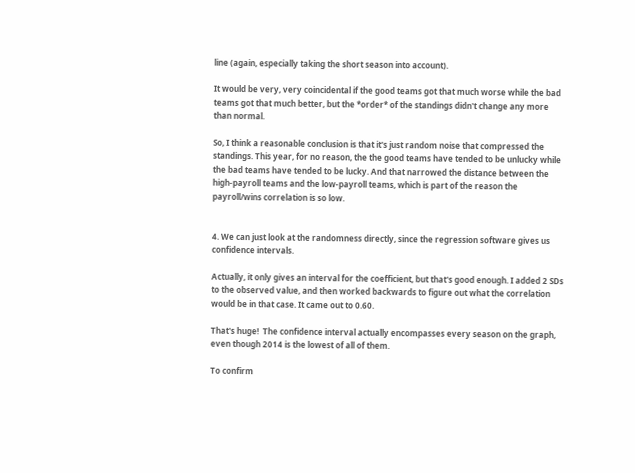line (again, especially taking the short season into account).

It would be very, very coincidental if the good teams got that much worse while the bad teams got that much better, but the *order* of the standings didn't change any more than normal.

So, I think a reasonable conclusion is that it's just random noise that compressed the standings. This year, for no reason, the the good teams have tended to be unlucky while the bad teams have tended to be lucky. And that narrowed the distance between the high-payroll teams and the low-payroll teams, which is part of the reason the payroll/wins correlation is so low.


4. We can just look at the randomness directly, since the regression software gives us confidence intervals.

Actually, it only gives an interval for the coefficient, but that's good enough. I added 2 SDs to the observed value, and then worked backwards to figure out what the correlation would be in that case. It came out to 0.60.

That's huge!  The confidence interval actually encompasses every season on the graph, even though 2014 is the lowest of all of them.

To confirm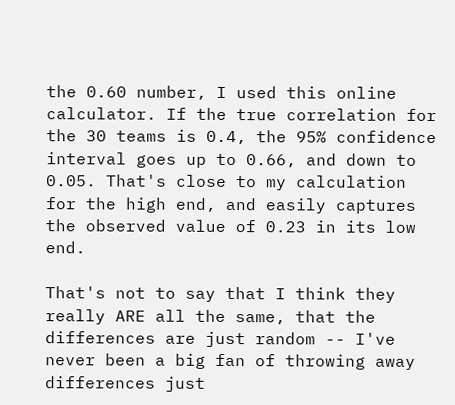the 0.60 number, I used this online calculator. If the true correlation for the 30 teams is 0.4, the 95% confidence interval goes up to 0.66, and down to 0.05. That's close to my calculation for the high end, and easily captures the observed value of 0.23 in its low end.

That's not to say that I think they really ARE all the same, that the differences are just random -- I've never been a big fan of throwing away differences just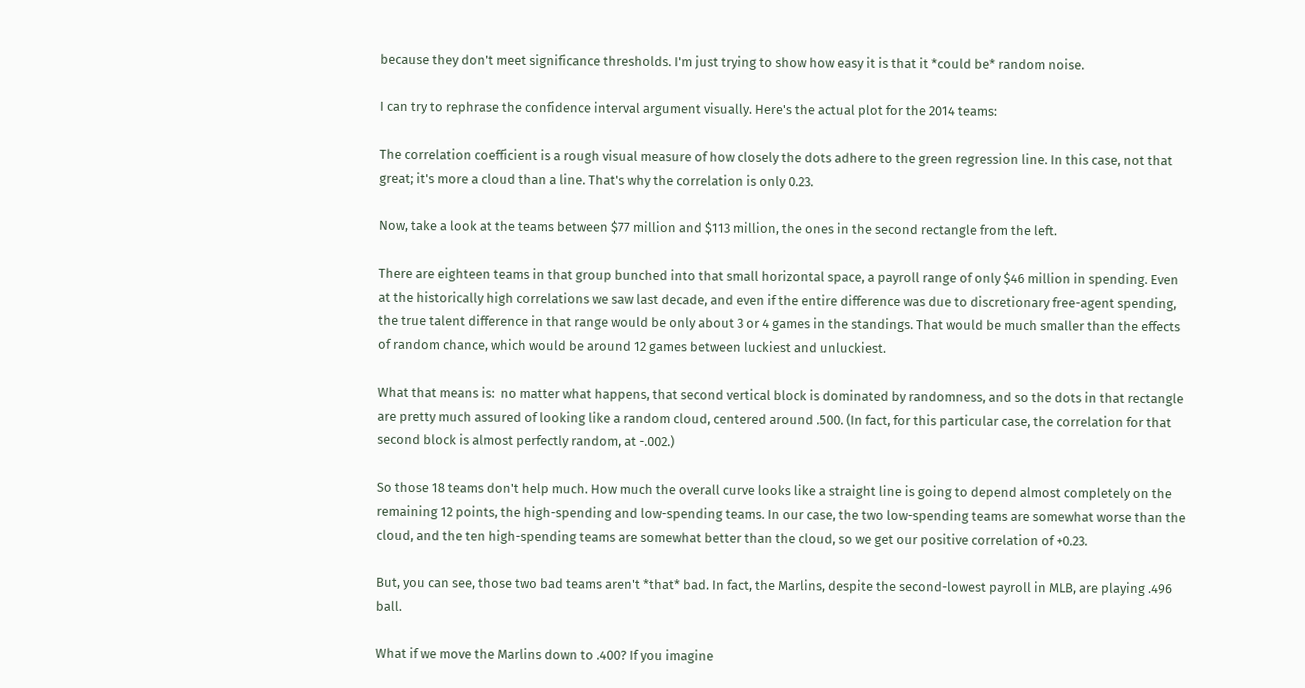because they don't meet significance thresholds. I'm just trying to show how easy it is that it *could be* random noise.

I can try to rephrase the confidence interval argument visually. Here's the actual plot for the 2014 teams:

The correlation coefficient is a rough visual measure of how closely the dots adhere to the green regression line. In this case, not that great; it's more a cloud than a line. That's why the correlation is only 0.23.

Now, take a look at the teams between $77 million and $113 million, the ones in the second rectangle from the left.

There are eighteen teams in that group bunched into that small horizontal space, a payroll range of only $46 million in spending. Even at the historically high correlations we saw last decade, and even if the entire difference was due to discretionary free-agent spending, the true talent difference in that range would be only about 3 or 4 games in the standings. That would be much smaller than the effects of random chance, which would be around 12 games between luckiest and unluckiest.

What that means is:  no matter what happens, that second vertical block is dominated by randomness, and so the dots in that rectangle are pretty much assured of looking like a random cloud, centered around .500. (In fact, for this particular case, the correlation for that second block is almost perfectly random, at -.002.)

So those 18 teams don't help much. How much the overall curve looks like a straight line is going to depend almost completely on the remaining 12 points, the high-spending and low-spending teams. In our case, the two low-spending teams are somewhat worse than the cloud, and the ten high-spending teams are somewhat better than the cloud, so we get our positive correlation of +0.23.

But, you can see, those two bad teams aren't *that* bad. In fact, the Marlins, despite the second-lowest payroll in MLB, are playing .496 ball.

What if we move the Marlins down to .400? If you imagine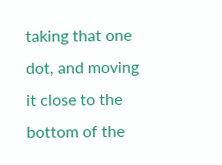taking that one dot, and moving it close to the bottom of the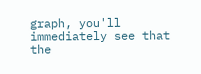graph, you'll immediately see that the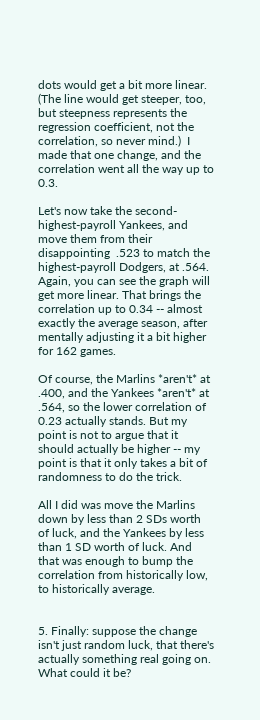dots would get a bit more linear. (The line would get steeper, too, but steepness represents the regression coefficient, not the correlation, so never mind.)  I made that one change, and the correlation went all the way up to 0.3.

Let's now take the second-highest-payroll Yankees, and move them from their disappointing  .523 to match the highest-payroll Dodgers, at .564. Again, you can see the graph will get more linear. That brings the correlation up to 0.34 -- almost exactly the average season, after mentally adjusting it a bit higher for 162 games.

Of course, the Marlins *aren't* at .400, and the Yankees *aren't* at .564, so the lower correlation of 0.23 actually stands. But my point is not to argue that it should actually be higher -- my point is that it only takes a bit of randomness to do the trick.

All I did was move the Marlins down by less than 2 SDs worth of luck, and the Yankees by less than 1 SD worth of luck. And that was enough to bump the correlation from historically low, to historically average.


5. Finally: suppose the change isn't just random luck, that there's actually something real going on. What could it be?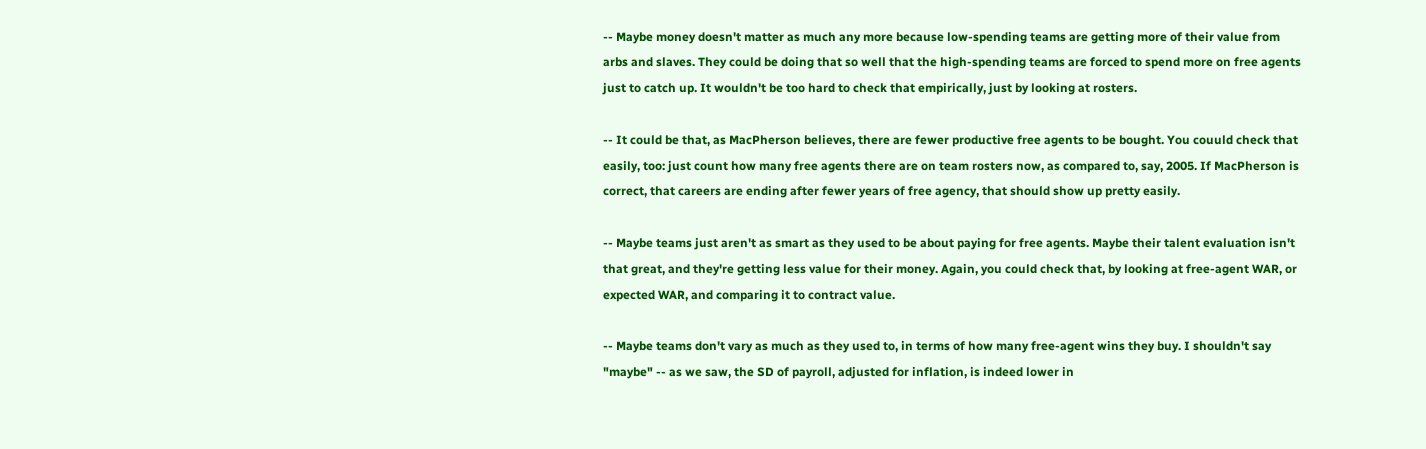-- Maybe money doesn't matter as much any more because low-spending teams are getting more of their value from arbs and slaves. They could be doing that so well that the high-spending teams are forced to spend more on free agents just to catch up. It wouldn't be too hard to check that empirically, just by looking at rosters.

-- It could be that, as MacPherson believes, there are fewer productive free agents to be bought. You couuld check that easily, too: just count how many free agents there are on team rosters now, as compared to, say, 2005. If MacPherson is correct, that careers are ending after fewer years of free agency, that should show up pretty easily.

-- Maybe teams just aren't as smart as they used to be about paying for free agents. Maybe their talent evaluation isn't that great, and they're getting less value for their money. Again, you could check that, by looking at free-agent WAR, or expected WAR, and comparing it to contract value.

-- Maybe teams don't vary as much as they used to, in terms of how many free-agent wins they buy. I shouldn't say "maybe" -- as we saw, the SD of payroll, adjusted for inflation, is indeed lower in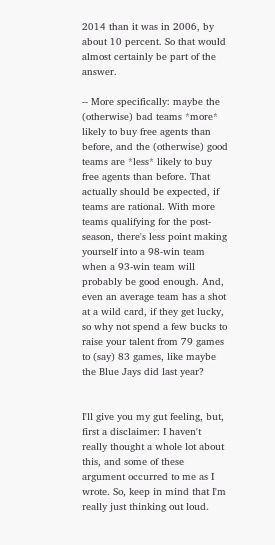2014 than it was in 2006, by about 10 percent. So that would almost certainly be part of the answer.

-- More specifically: maybe the (otherwise) bad teams *more* likely to buy free agents than before, and the (otherwise) good teams are *less* likely to buy free agents than before. That actually should be expected, if teams are rational. With more teams qualifying for the post-season, there's less point making yourself into a 98-win team when a 93-win team will probably be good enough. And, even an average team has a shot at a wild card, if they get lucky, so why not spend a few bucks to raise your talent from 79 games to (say) 83 games, like maybe the Blue Jays did last year?


I'll give you my gut feeling, but, first a disclaimer: I haven't really thought a whole lot about this, and some of these argument occurred to me as I wrote. So, keep in mind that I'm really just thinking out loud.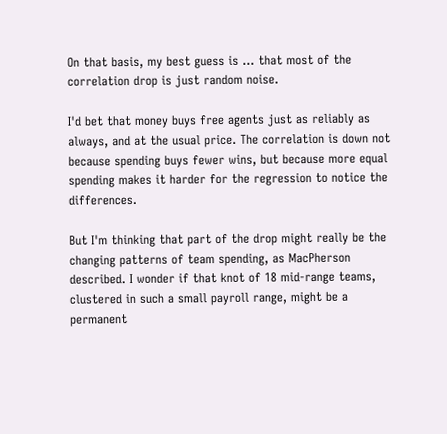On that basis, my best guess is ... that most of the correlation drop is just random noise.

I'd bet that money buys free agents just as reliably as always, and at the usual price. The correlation is down not because spending buys fewer wins, but because more equal spending makes it harder for the regression to notice the differences.

But I'm thinking that part of the drop might really be the changing patterns of team spending, as MacPherson described. I wonder if that knot of 18 mid-range teams, clustered in such a small payroll range, might be a permanent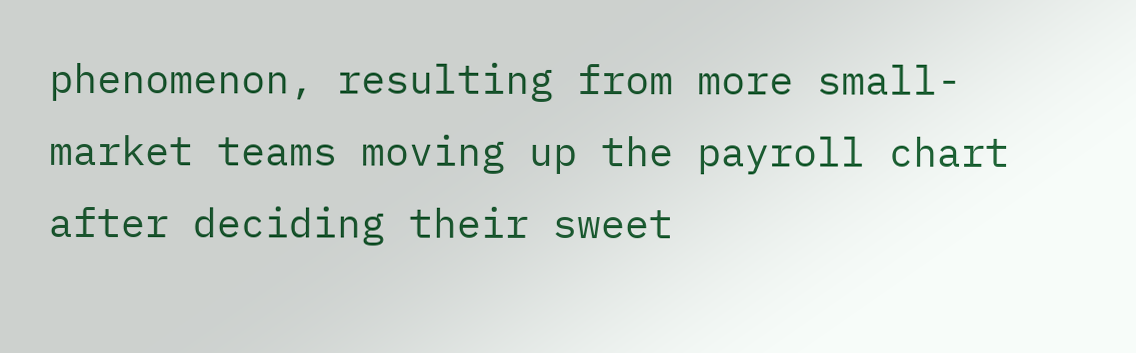phenomenon, resulting from more small-market teams moving up the payroll chart after deciding their sweet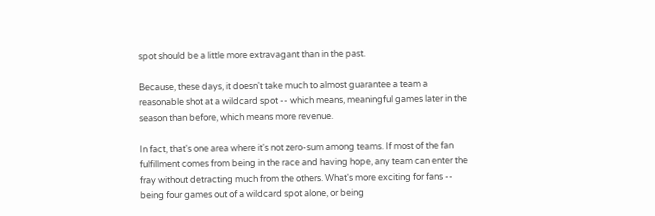spot should be a little more extravagant than in the past.

Because, these days, it doesn't take much to almost guarantee a team a reasonable shot at a wildcard spot -- which means, meaningful games later in the season than before, which means more revenue.

In fact, that's one area where it's not zero-sum among teams. If most of the fan fulfillment comes from being in the race and having hope, any team can enter the fray without detracting much from the others. What's more exciting for fans -- being four games out of a wildcard spot alone, or being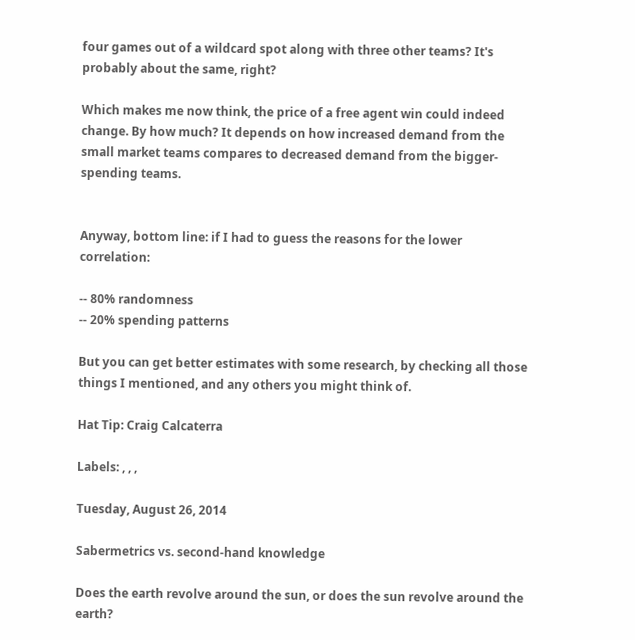four games out of a wildcard spot along with three other teams? It's probably about the same, right?

Which makes me now think, the price of a free agent win could indeed change. By how much? It depends on how increased demand from the small market teams compares to decreased demand from the bigger-spending teams.


Anyway, bottom line: if I had to guess the reasons for the lower correlation:

-- 80% randomness
-- 20% spending patterns

But you can get better estimates with some research, by checking all those things I mentioned, and any others you might think of.

Hat Tip: Craig Calcaterra

Labels: , , ,

Tuesday, August 26, 2014

Sabermetrics vs. second-hand knowledge

Does the earth revolve around the sun, or does the sun revolve around the earth?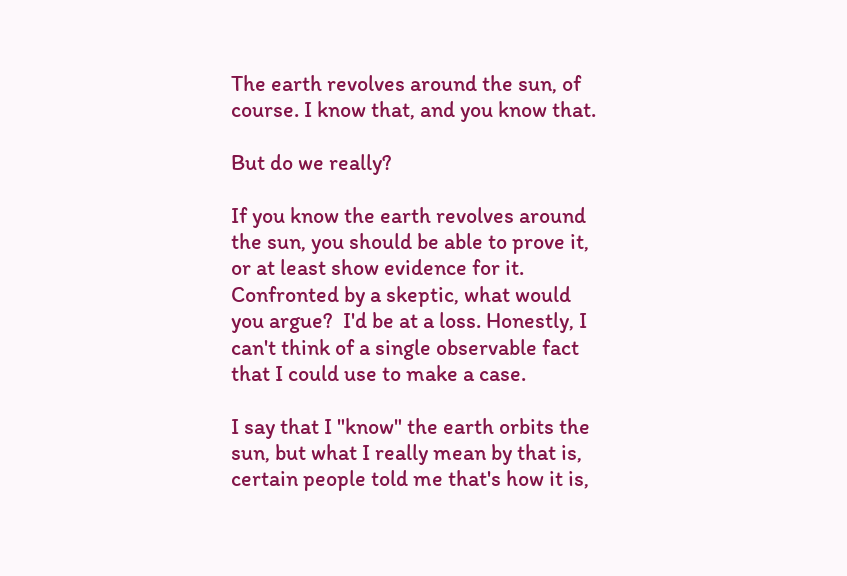The earth revolves around the sun, of course. I know that, and you know that.

But do we really?

If you know the earth revolves around the sun, you should be able to prove it, or at least show evidence for it. Confronted by a skeptic, what would you argue?  I'd be at a loss. Honestly, I can't think of a single observable fact that I could use to make a case.

I say that I "know" the earth orbits the sun, but what I really mean by that is, certain people told me that's how it is,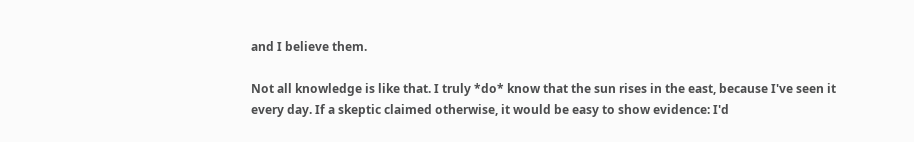and I believe them.

Not all knowledge is like that. I truly *do* know that the sun rises in the east, because I've seen it every day. If a skeptic claimed otherwise, it would be easy to show evidence: I'd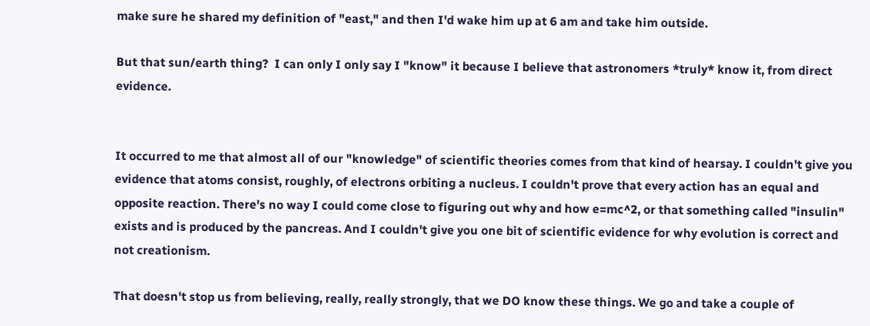make sure he shared my definition of "east," and then I'd wake him up at 6 am and take him outside.

But that sun/earth thing?  I can only I only say I "know" it because I believe that astronomers *truly* know it, from direct evidence.


It occurred to me that almost all of our "knowledge" of scientific theories comes from that kind of hearsay. I couldn't give you evidence that atoms consist, roughly, of electrons orbiting a nucleus. I couldn't prove that every action has an equal and opposite reaction. There's no way I could come close to figuring out why and how e=mc^2, or that something called "insulin" exists and is produced by the pancreas. And I couldn't give you one bit of scientific evidence for why evolution is correct and not creationism.

That doesn't stop us from believing, really, really strongly, that we DO know these things. We go and take a couple of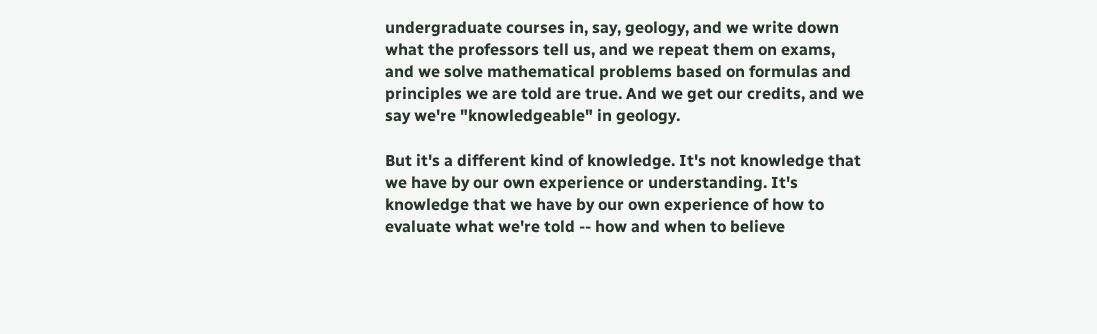undergraduate courses in, say, geology, and we write down what the professors tell us, and we repeat them on exams, and we solve mathematical problems based on formulas and principles we are told are true. And we get our credits, and we say we're "knowledgeable" in geology.

But it's a different kind of knowledge. It's not knowledge that we have by our own experience or understanding. It's knowledge that we have by our own experience of how to evaluate what we're told -- how and when to believe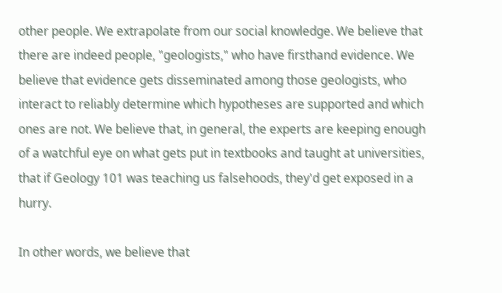other people. We extrapolate from our social knowledge. We believe that there are indeed people, "geologists," who have firsthand evidence. We believe that evidence gets disseminated among those geologists, who interact to reliably determine which hypotheses are supported and which ones are not. We believe that, in general, the experts are keeping enough of a watchful eye on what gets put in textbooks and taught at universities, that if Geology 101 was teaching us falsehoods, they'd get exposed in a hurry.

In other words, we believe that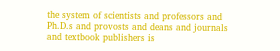the system of scientists and professors and Ph.D.s and provosts and deans and journals and textbook publishers is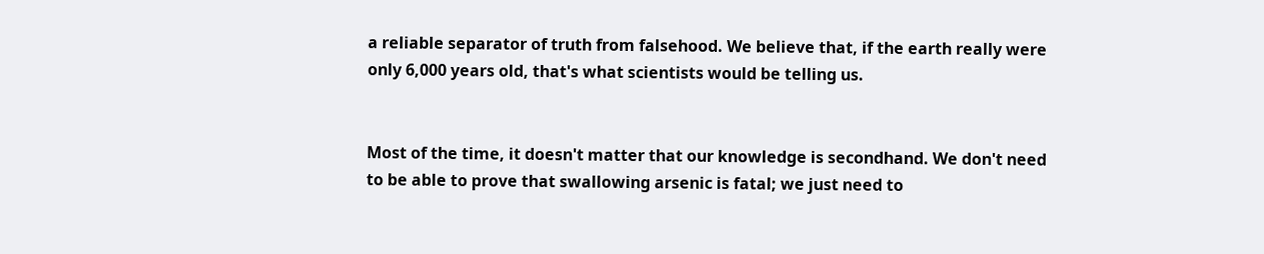a reliable separator of truth from falsehood. We believe that, if the earth really were only 6,000 years old, that's what scientists would be telling us.


Most of the time, it doesn't matter that our knowledge is secondhand. We don't need to be able to prove that swallowing arsenic is fatal; we just need to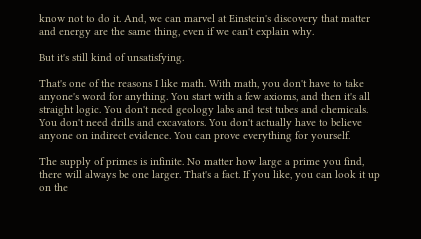know not to do it. And, we can marvel at Einstein's discovery that matter and energy are the same thing, even if we can't explain why.

But it's still kind of unsatisfying.

That's one of the reasons I like math. With math, you don't have to take anyone's word for anything. You start with a few axioms, and then it's all straight logic. You don't need geology labs and test tubes and chemicals. You don't need drills and excavators. You don't actually have to believe anyone on indirect evidence. You can prove everything for yourself.

The supply of primes is infinite. No matter how large a prime you find, there will always be one larger. That's a fact. If you like, you can look it up on the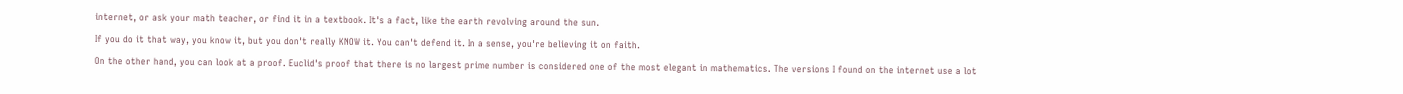internet, or ask your math teacher, or find it in a textbook. It's a fact, like the earth revolving around the sun.

If you do it that way, you know it, but you don't really KNOW it. You can't defend it. In a sense, you're believing it on faith.

On the other hand, you can look at a proof. Euclid's proof that there is no largest prime number is considered one of the most elegant in mathematics. The versions I found on the internet use a lot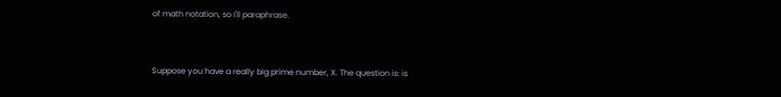of math notation, so I'll paraphrase.


Suppose you have a really big prime number, X. The question is: is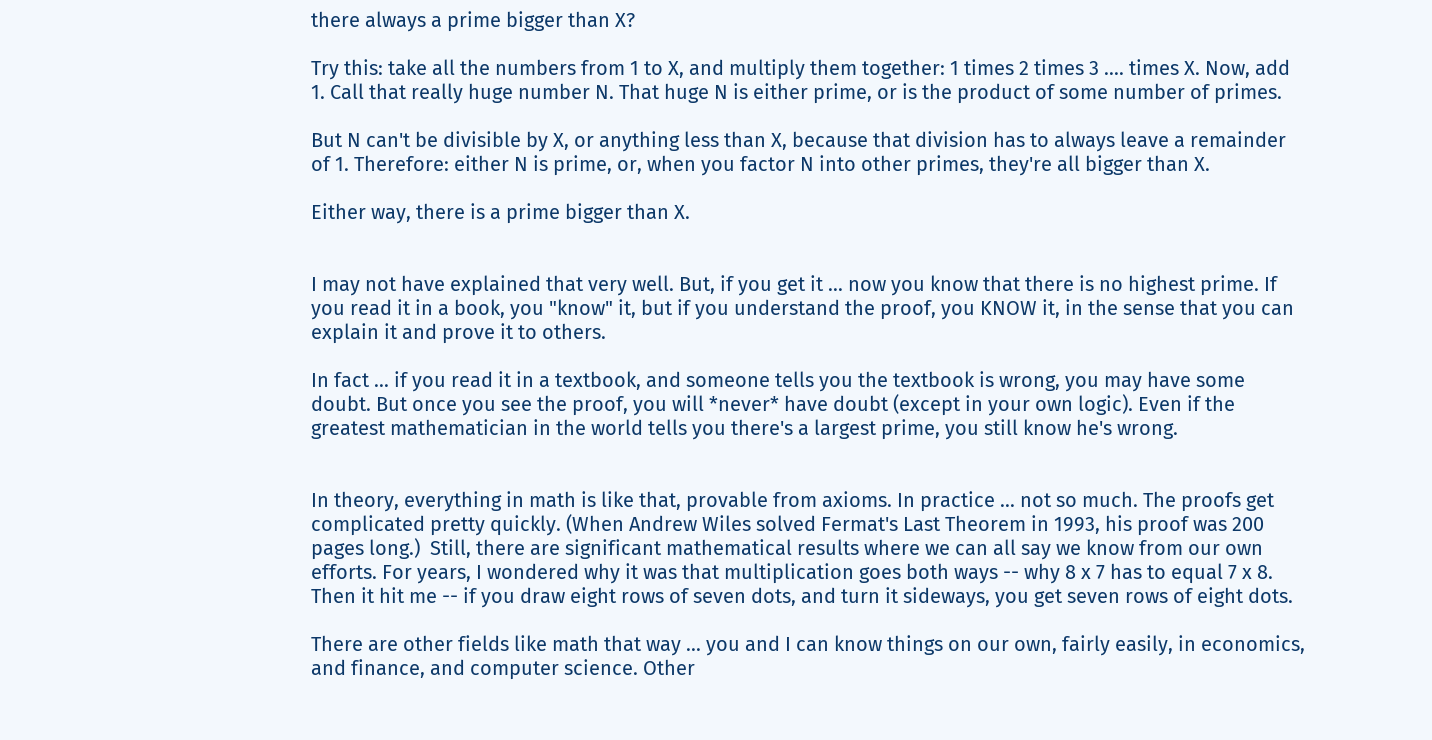there always a prime bigger than X?

Try this: take all the numbers from 1 to X, and multiply them together: 1 times 2 times 3 .... times X. Now, add 1. Call that really huge number N. That huge N is either prime, or is the product of some number of primes.

But N can't be divisible by X, or anything less than X, because that division has to always leave a remainder of 1. Therefore: either N is prime, or, when you factor N into other primes, they're all bigger than X.

Either way, there is a prime bigger than X.


I may not have explained that very well. But, if you get it ... now you know that there is no highest prime. If you read it in a book, you "know" it, but if you understand the proof, you KNOW it, in the sense that you can explain it and prove it to others.

In fact ... if you read it in a textbook, and someone tells you the textbook is wrong, you may have some doubt. But once you see the proof, you will *never* have doubt (except in your own logic). Even if the greatest mathematician in the world tells you there's a largest prime, you still know he's wrong.


In theory, everything in math is like that, provable from axioms. In practice ... not so much. The proofs get complicated pretty quickly. (When Andrew Wiles solved Fermat's Last Theorem in 1993, his proof was 200 pages long.)  Still, there are significant mathematical results where we can all say we know from our own efforts. For years, I wondered why it was that multiplication goes both ways -- why 8 x 7 has to equal 7 x 8. Then it hit me -- if you draw eight rows of seven dots, and turn it sideways, you get seven rows of eight dots.

There are other fields like math that way ... you and I can know things on our own, fairly easily, in economics, and finance, and computer science. Other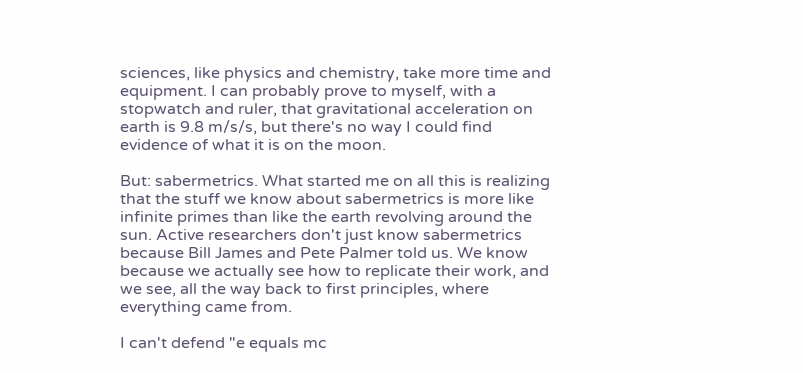sciences, like physics and chemistry, take more time and equipment. I can probably prove to myself, with a stopwatch and ruler, that gravitational acceleration on earth is 9.8 m/s/s, but there's no way I could find evidence of what it is on the moon.

But: sabermetrics. What started me on all this is realizing that the stuff we know about sabermetrics is more like infinite primes than like the earth revolving around the sun. Active researchers don't just know sabermetrics because Bill James and Pete Palmer told us. We know because we actually see how to replicate their work, and we see, all the way back to first principles, where everything came from.

I can't defend "e equals mc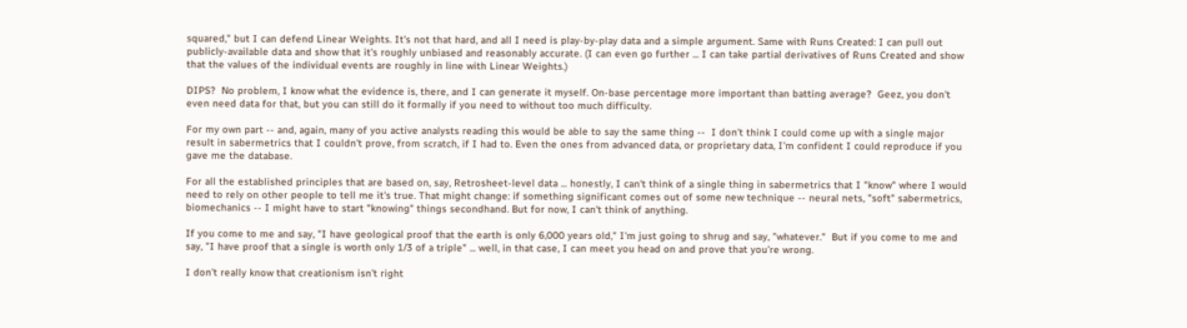squared," but I can defend Linear Weights. It's not that hard, and all I need is play-by-play data and a simple argument. Same with Runs Created: I can pull out publicly-available data and show that it's roughly unbiased and reasonably accurate. (I can even go further ... I can take partial derivatives of Runs Created and show that the values of the individual events are roughly in line with Linear Weights.)

DIPS?  No problem, I know what the evidence is, there, and I can generate it myself. On-base percentage more important than batting average?  Geez, you don't even need data for that, but you can still do it formally if you need to without too much difficulty.

For my own part -- and, again, many of you active analysts reading this would be able to say the same thing --  I don't think I could come up with a single major result in sabermetrics that I couldn't prove, from scratch, if I had to. Even the ones from advanced data, or proprietary data, I'm confident I could reproduce if you gave me the database.

For all the established principles that are based on, say, Retrosheet-level data ... honestly, I can't think of a single thing in sabermetrics that I "know" where I would need to rely on other people to tell me it's true. That might change: if something significant comes out of some new technique -- neural nets, "soft" sabermetrics, biomechanics -- I might have to start "knowing" things secondhand. But for now, I can't think of anything.

If you come to me and say, "I have geological proof that the earth is only 6,000 years old," I'm just going to shrug and say, "whatever."  But if you come to me and say, "I have proof that a single is worth only 1/3 of a triple" ... well, in that case, I can meet you head on and prove that you're wrong.

I don't really know that creationism isn't right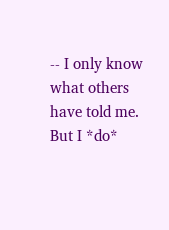-- I only know what others have told me. But I *do*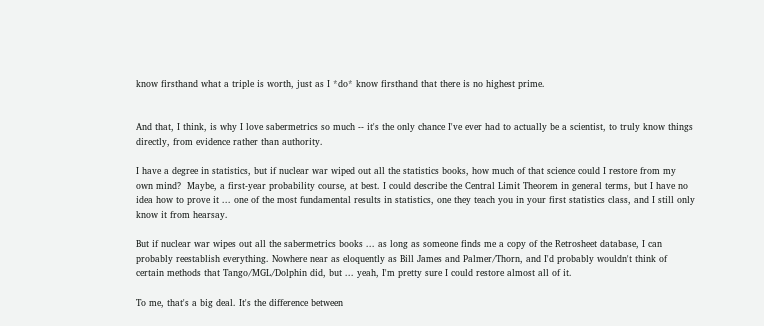know firsthand what a triple is worth, just as I *do* know firsthand that there is no highest prime.


And that, I think, is why I love sabermetrics so much -- it's the only chance I've ever had to actually be a scientist, to truly know things directly, from evidence rather than authority.

I have a degree in statistics, but if nuclear war wiped out all the statistics books, how much of that science could I restore from my own mind?  Maybe, a first-year probability course, at best. I could describe the Central Limit Theorem in general terms, but I have no idea how to prove it ... one of the most fundamental results in statistics, one they teach you in your first statistics class, and I still only know it from hearsay.

But if nuclear war wipes out all the sabermetrics books ... as long as someone finds me a copy of the Retrosheet database, I can probably reestablish everything. Nowhere near as eloquently as Bill James and Palmer/Thorn, and I'd probably wouldn't think of certain methods that Tango/MGL/Dolphin did, but ... yeah, I'm pretty sure I could restore almost all of it.

To me, that's a big deal. It's the difference between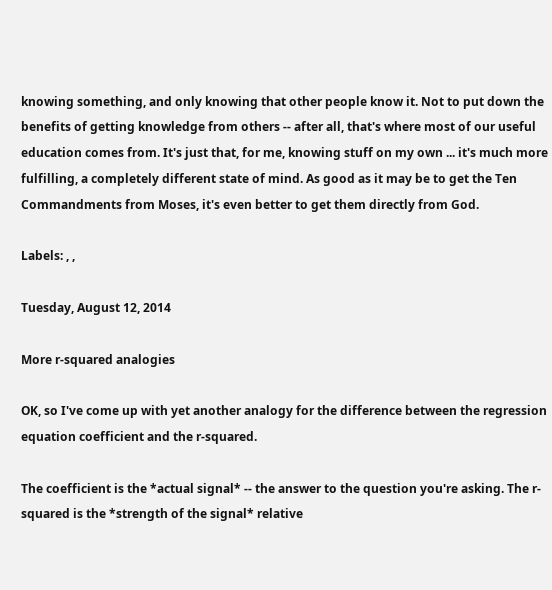knowing something, and only knowing that other people know it. Not to put down the benefits of getting knowledge from others -- after all, that's where most of our useful education comes from. It's just that, for me, knowing stuff on my own ... it's much more fulfilling, a completely different state of mind. As good as it may be to get the Ten Commandments from Moses, it's even better to get them directly from God.

Labels: , ,

Tuesday, August 12, 2014

More r-squared analogies

OK, so I've come up with yet another analogy for the difference between the regression equation coefficient and the r-squared.

The coefficient is the *actual signal* -- the answer to the question you're asking. The r-squared is the *strength of the signal* relative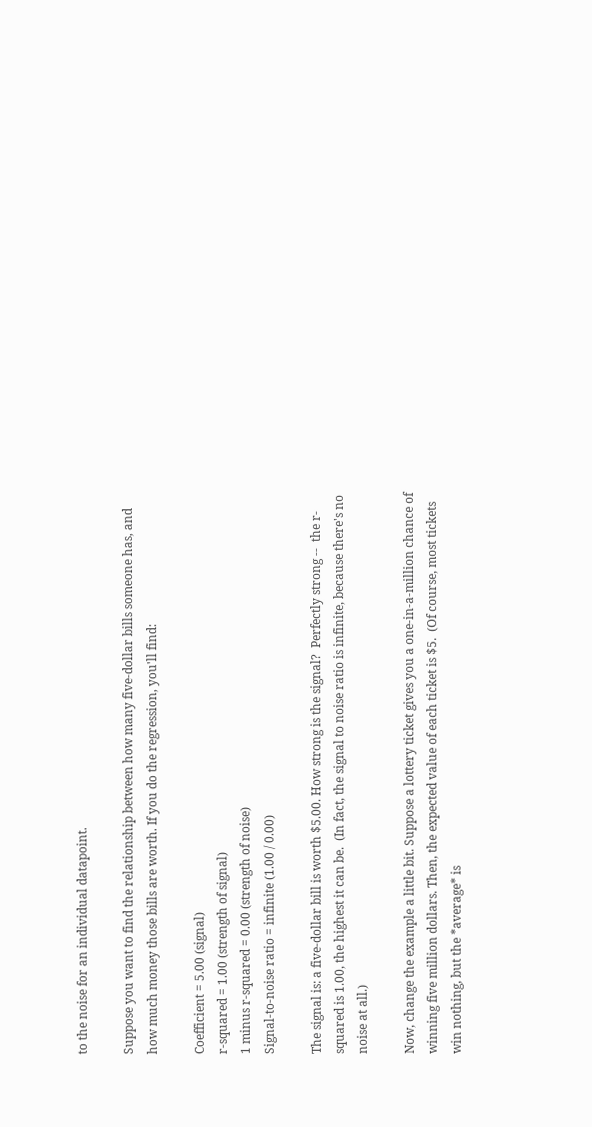to the noise for an individual datapoint.

Suppose you want to find the relationship between how many five-dollar bills someone has, and how much money those bills are worth. If you do the regression, you'll find:

Coefficient = 5.00 (signal)
r-squared = 1.00 (strength of signal)
1 minus r-squared = 0.00 (strength of noise)
Signal-to-noise ratio = infinite (1.00 / 0.00)

The signal is: a five-dollar bill is worth $5.00. How strong is the signal?  Perfectly strong --  the r-squared is 1.00, the highest it can be.  (In fact, the signal to noise ratio is infinite, because there's no noise at all.)

Now, change the example a little bit. Suppose a lottery ticket gives you a one-in-a-million chance of winning five million dollars. Then, the expected value of each ticket is $5.  (Of course, most tickets win nothing, but the *average* is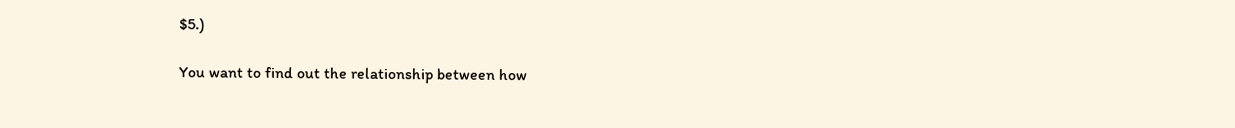$5.)

You want to find out the relationship between how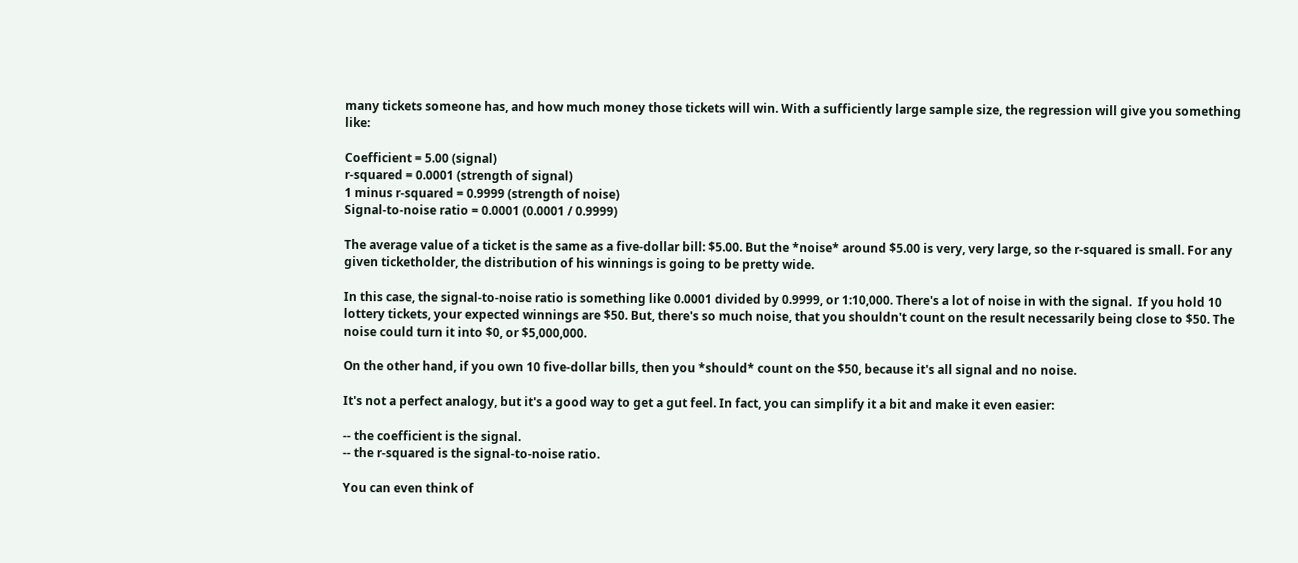many tickets someone has, and how much money those tickets will win. With a sufficiently large sample size, the regression will give you something like:

Coefficient = 5.00 (signal)
r-squared = 0.0001 (strength of signal)
1 minus r-squared = 0.9999 (strength of noise)
Signal-to-noise ratio = 0.0001 (0.0001 / 0.9999)

The average value of a ticket is the same as a five-dollar bill: $5.00. But the *noise* around $5.00 is very, very large, so the r-squared is small. For any given ticketholder, the distribution of his winnings is going to be pretty wide.

In this case, the signal-to-noise ratio is something like 0.0001 divided by 0.9999, or 1:10,000. There's a lot of noise in with the signal.  If you hold 10 lottery tickets, your expected winnings are $50. But, there's so much noise, that you shouldn't count on the result necessarily being close to $50. The noise could turn it into $0, or $5,000,000.

On the other hand, if you own 10 five-dollar bills, then you *should* count on the $50, because it's all signal and no noise.

It's not a perfect analogy, but it's a good way to get a gut feel. In fact, you can simplify it a bit and make it even easier:

-- the coefficient is the signal.
-- the r-squared is the signal-to-noise ratio.

You can even think of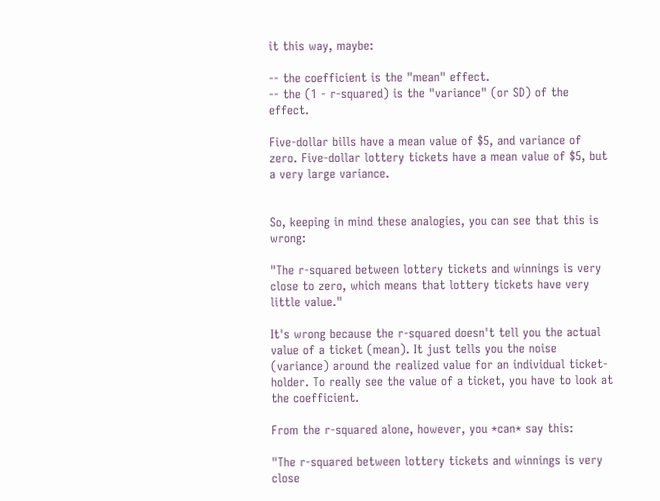it this way, maybe:

-- the coefficient is the "mean" effect.
-- the (1 - r-squared) is the "variance" (or SD) of the effect.

Five-dollar bills have a mean value of $5, and variance of zero. Five-dollar lottery tickets have a mean value of $5, but a very large variance.


So, keeping in mind these analogies, you can see that this is wrong:

"The r-squared between lottery tickets and winnings is very close to zero, which means that lottery tickets have very little value."

It's wrong because the r-squared doesn't tell you the actual value of a ticket (mean). It just tells you the noise (variance) around the realized value for an individual ticket-holder. To really see the value of a ticket, you have to look at the coefficient.

From the r-squared alone, however, you *can* say this:

"The r-squared between lottery tickets and winnings is very close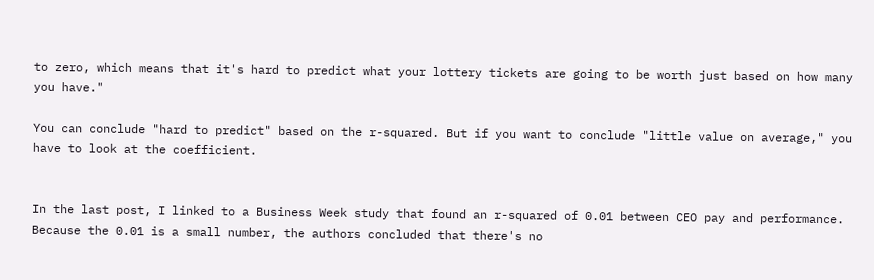to zero, which means that it's hard to predict what your lottery tickets are going to be worth just based on how many you have."

You can conclude "hard to predict" based on the r-squared. But if you want to conclude "little value on average," you have to look at the coefficient.


In the last post, I linked to a Business Week study that found an r-squared of 0.01 between CEO pay and performance. Because the 0.01 is a small number, the authors concluded that there's no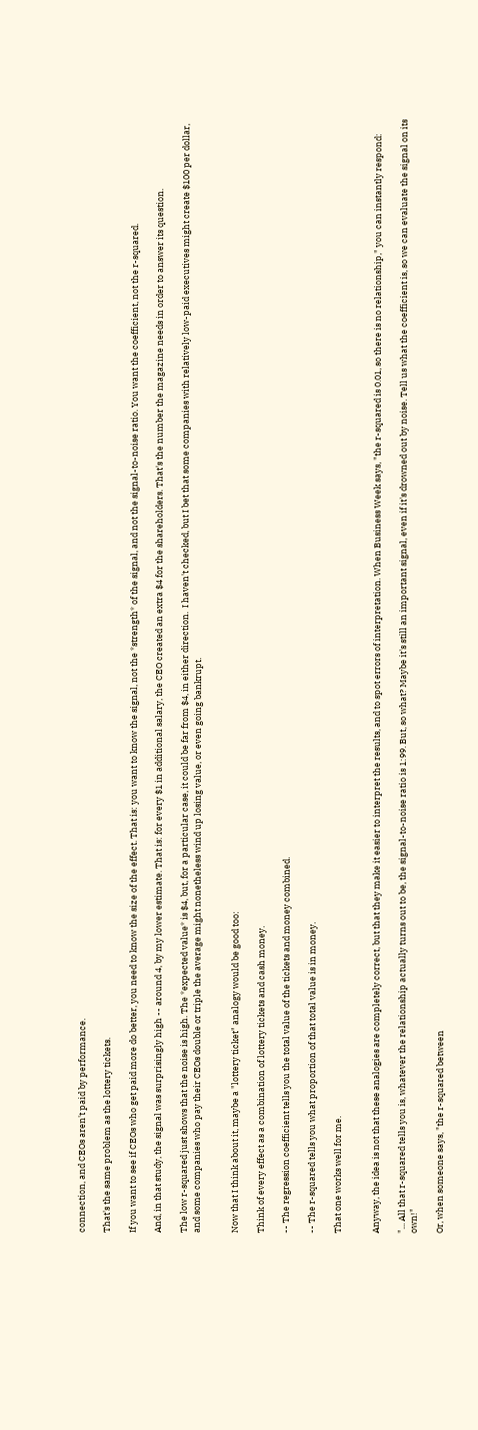connection, and CEOs aren't paid by performance.

That's the same problem as the lottery tickets.

If you want to see if CEOs who get paid more do better, you need to know the size of the effect. That is: you want to know the signal, not the *strength* of the signal, and not the signal-to-noise ratio. You want the coefficient, not the r-squared.

And, in that study, the signal was surprisingly high -- around 4, by my lower estimate. That is: for every $1 in additional salary, the CEO created an extra $4 for the shareholders. That's the number the magazine needs in order to answer its question.

The low r-squared just shows that the noise is high. The *expected value* is $4, but, for a particular case, it could be far from $4, in either direction.  I haven't checked, but I bet that some companies with relatively low-paid executives might create $100 per dollar, and some companies who pay their CEOs double or triple the average might nonetheless wind up losing value, or even going bankrupt.


Now that I think about it, maybe a "lottery ticket" analogy would be good too:

Think of every effect as a combination of lottery tickets and cash money.

-- The regression coefficient tells you the total value of the tickets and money combined.

-- The r-squared tells you what proportion of that total value is in money.

That one works well for me.


Anyway, the idea is not that these analogies are completely correct, but that they make it easier to interpret the results, and to spot errors of interpretation. When Business Week says, "the r-squared is 0.01, so there is no relationship," you can instantly respond:

"... All that r-squared tells you is, whatever the relationship actually turns out to be, the signal-to-noise ratio is 1:99. But, so what? Maybe it's still an important signal, even if it's drowned out by noise. Tell us what the coefficient is, so we can evaluate the signal on its own!"

Or, when someone says, "the r-squared between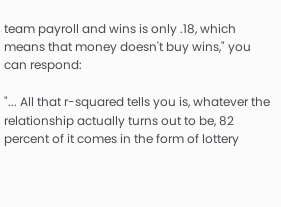team payroll and wins is only .18, which means that money doesn't buy wins," you can respond:

"... All that r-squared tells you is, whatever the relationship actually turns out to be, 82 percent of it comes in the form of lottery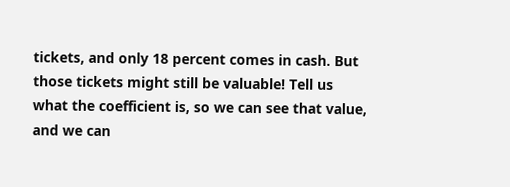tickets, and only 18 percent comes in cash. But those tickets might still be valuable! Tell us what the coefficient is, so we can see that value, and we can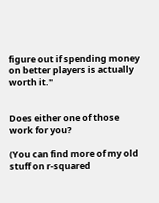figure out if spending money on better players is actually worth it."


Does either one of those work for you?

(You can find more of my old stuff on r-squared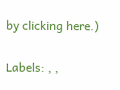by clicking here.)

Labels: , ,